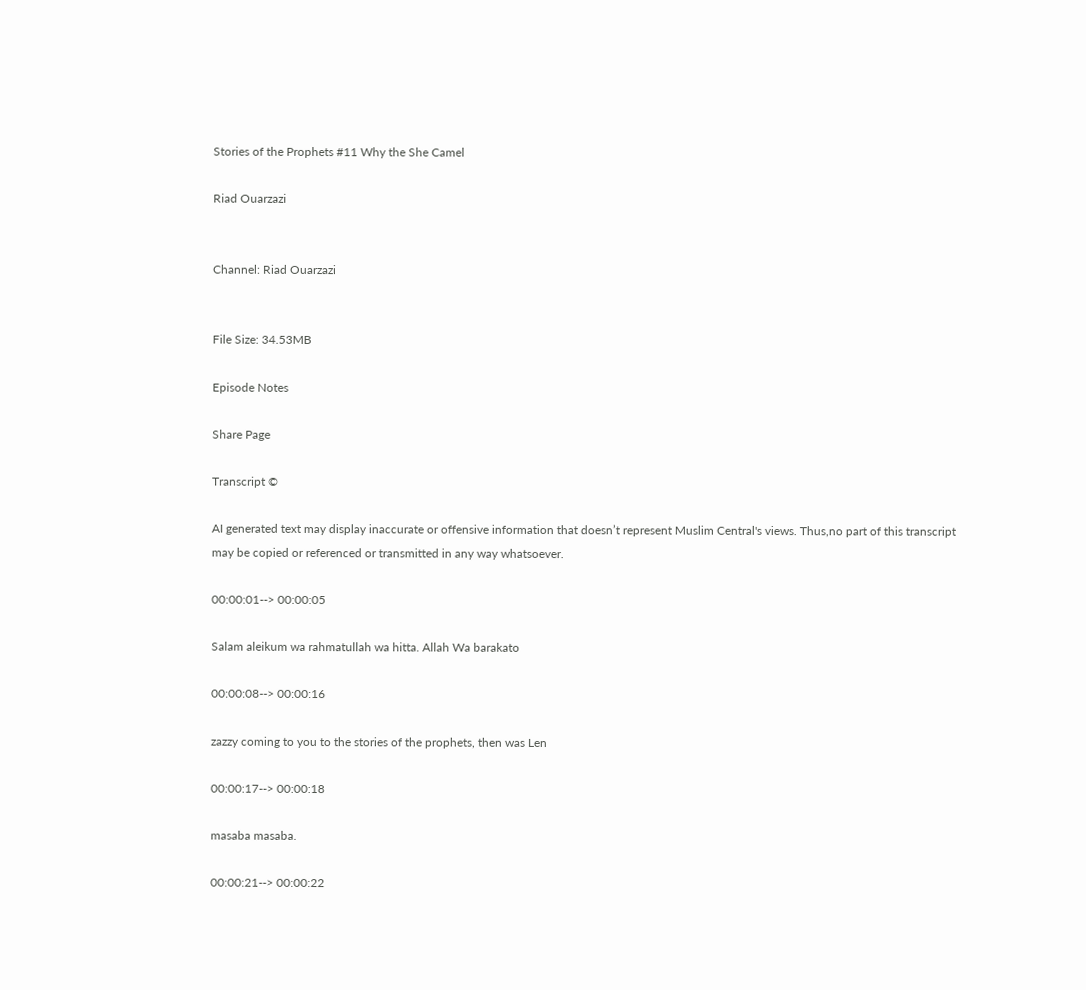Stories of the Prophets #11 Why the She Camel

Riad Ouarzazi


Channel: Riad Ouarzazi


File Size: 34.53MB

Episode Notes

Share Page

Transcript ©

AI generated text may display inaccurate or offensive information that doesn’t represent Muslim Central's views. Thus,no part of this transcript may be copied or referenced or transmitted in any way whatsoever.

00:00:01--> 00:00:05

Salam aleikum wa rahmatullah wa hitta. Allah Wa barakato

00:00:08--> 00:00:16

zazzy coming to you to the stories of the prophets, then was Len

00:00:17--> 00:00:18

masaba masaba.

00:00:21--> 00:00:22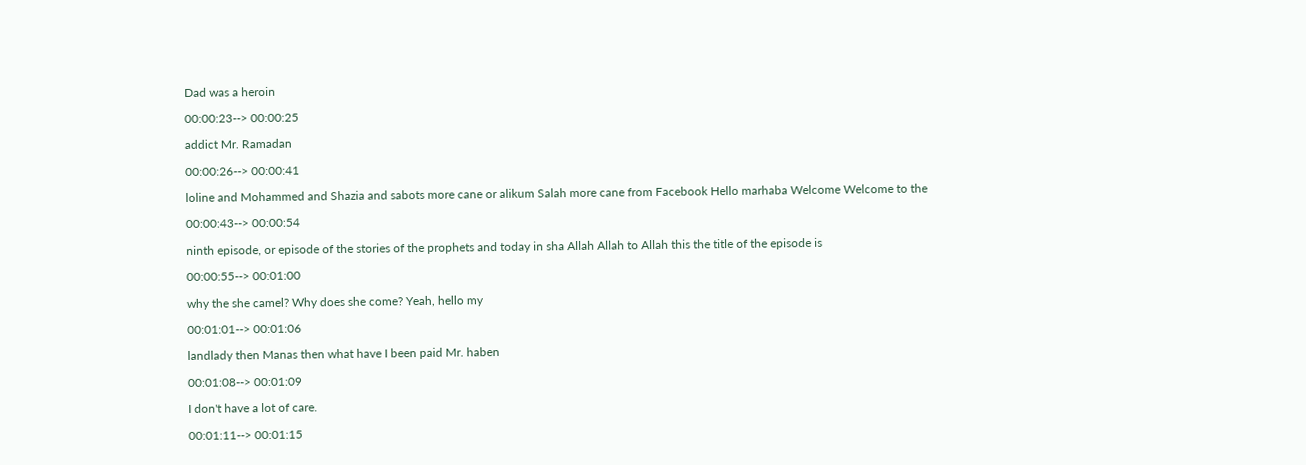Dad was a heroin

00:00:23--> 00:00:25

addict Mr. Ramadan

00:00:26--> 00:00:41

loline and Mohammed and Shazia and sabots more cane or alikum Salah more cane from Facebook Hello marhaba Welcome Welcome to the

00:00:43--> 00:00:54

ninth episode, or episode of the stories of the prophets and today in sha Allah Allah to Allah this the title of the episode is

00:00:55--> 00:01:00

why the she camel? Why does she come? Yeah, hello my

00:01:01--> 00:01:06

landlady then Manas then what have I been paid Mr. haben

00:01:08--> 00:01:09

I don't have a lot of care.

00:01:11--> 00:01:15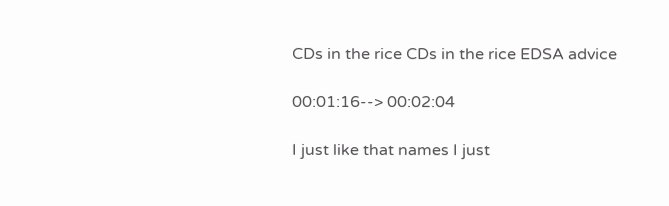CDs in the rice CDs in the rice EDSA advice

00:01:16--> 00:02:04

I just like that names I just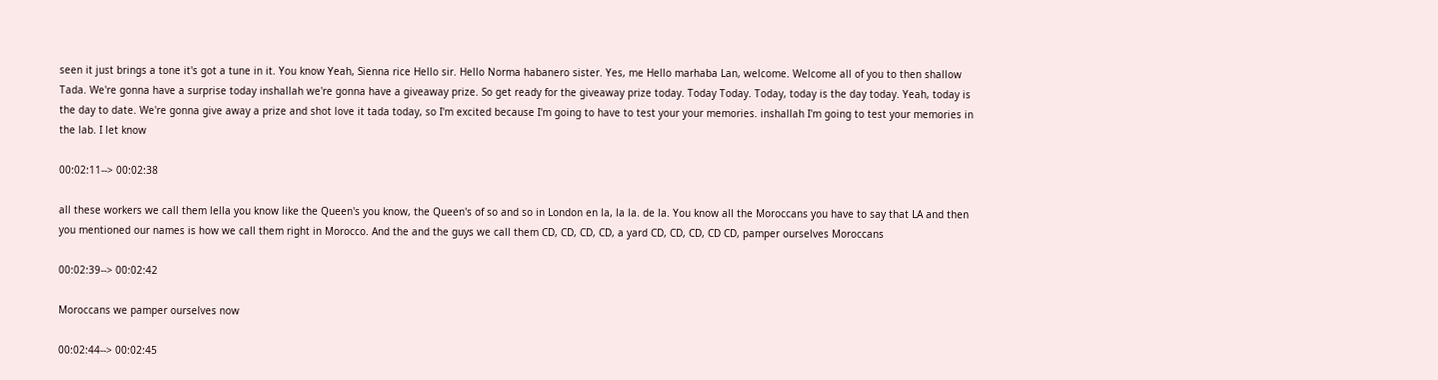seen it just brings a tone it's got a tune in it. You know Yeah, Sienna rice Hello sir. Hello Norma habanero sister. Yes, me Hello marhaba Lan, welcome. Welcome all of you to then shallow Tada. We're gonna have a surprise today inshallah we're gonna have a giveaway prize. So get ready for the giveaway prize today. Today Today. Today, today is the day today. Yeah, today is the day to date. We're gonna give away a prize and shot love it tada today, so I'm excited because I'm going to have to test your your memories. inshallah I'm going to test your memories in the lab. I let know

00:02:11--> 00:02:38

all these workers we call them lella you know like the Queen's you know, the Queen's of so and so in London en la, la la. de la. You know all the Moroccans you have to say that LA and then you mentioned our names is how we call them right in Morocco. And the and the guys we call them CD, CD, CD, CD, a yard CD, CD, CD, CD CD, pamper ourselves Moroccans

00:02:39--> 00:02:42

Moroccans we pamper ourselves now

00:02:44--> 00:02:45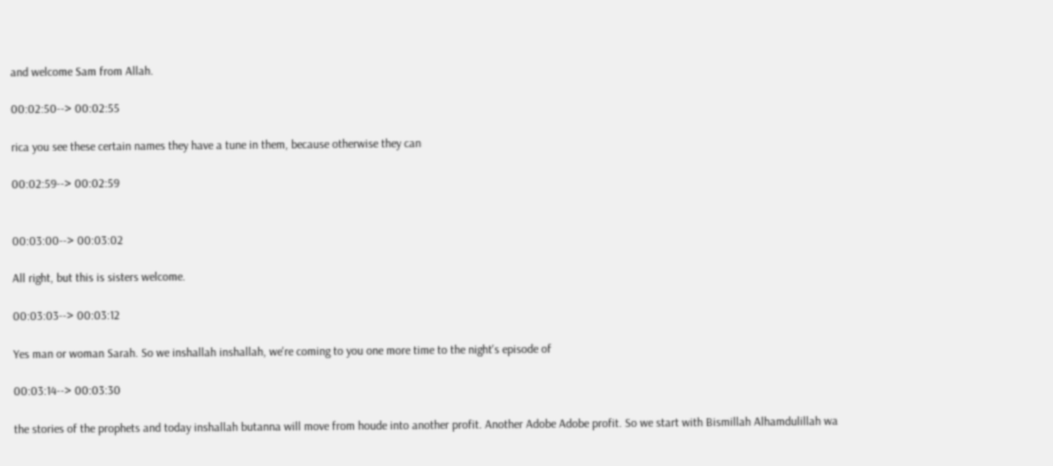and welcome Sam from Allah.

00:02:50--> 00:02:55

rica you see these certain names they have a tune in them, because otherwise they can

00:02:59--> 00:02:59


00:03:00--> 00:03:02

All right, but this is sisters welcome.

00:03:03--> 00:03:12

Yes man or woman Sarah. So we inshallah inshallah, we're coming to you one more time to the night's episode of

00:03:14--> 00:03:30

the stories of the prophets and today inshallah butanna will move from houde into another profit. Another Adobe Adobe profit. So we start with Bismillah Alhamdulillah wa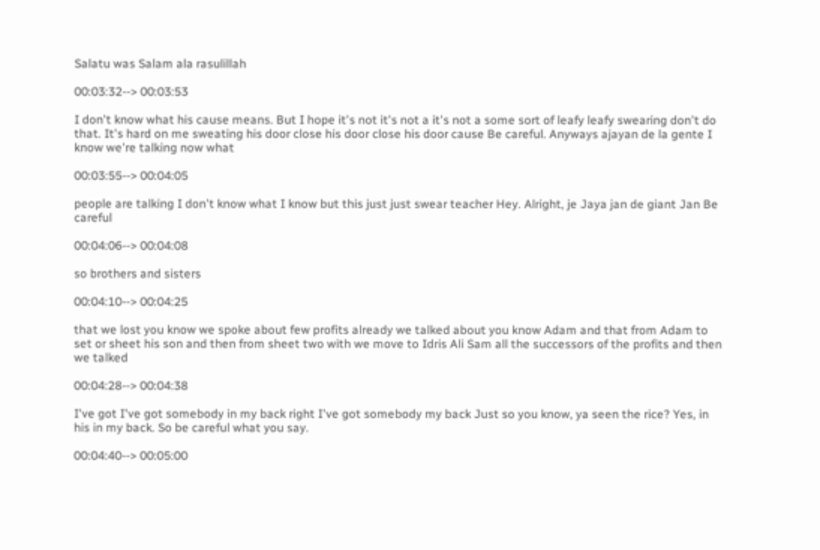Salatu was Salam ala rasulillah

00:03:32--> 00:03:53

I don't know what his cause means. But I hope it's not it's not a it's not a some sort of leafy leafy swearing don't do that. It's hard on me sweating his door close his door close his door cause Be careful. Anyways ajayan de la gente I know we're talking now what

00:03:55--> 00:04:05

people are talking I don't know what I know but this just just swear teacher Hey. Alright, je Jaya jan de giant Jan Be careful

00:04:06--> 00:04:08

so brothers and sisters

00:04:10--> 00:04:25

that we lost you know we spoke about few profits already we talked about you know Adam and that from Adam to set or sheet his son and then from sheet two with we move to Idris Ali Sam all the successors of the profits and then we talked

00:04:28--> 00:04:38

I've got I've got somebody in my back right I've got somebody my back Just so you know, ya seen the rice? Yes, in his in my back. So be careful what you say.

00:04:40--> 00:05:00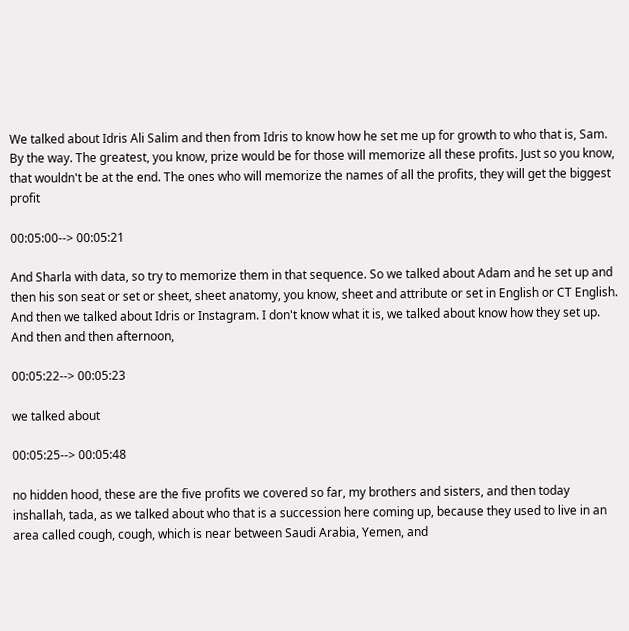We talked about Idris Ali Salim and then from Idris to know how he set me up for growth to who that is, Sam. By the way. The greatest, you know, prize would be for those will memorize all these profits. Just so you know, that wouldn't be at the end. The ones who will memorize the names of all the profits, they will get the biggest profit

00:05:00--> 00:05:21

And Sharla with data, so try to memorize them in that sequence. So we talked about Adam and he set up and then his son seat or set or sheet, sheet anatomy, you know, sheet and attribute or set in English or CT English. And then we talked about Idris or Instagram. I don't know what it is, we talked about know how they set up. And then and then afternoon,

00:05:22--> 00:05:23

we talked about

00:05:25--> 00:05:48

no hidden hood, these are the five profits we covered so far, my brothers and sisters, and then today inshallah, tada, as we talked about who that is a succession here coming up, because they used to live in an area called cough, cough, which is near between Saudi Arabia, Yemen, and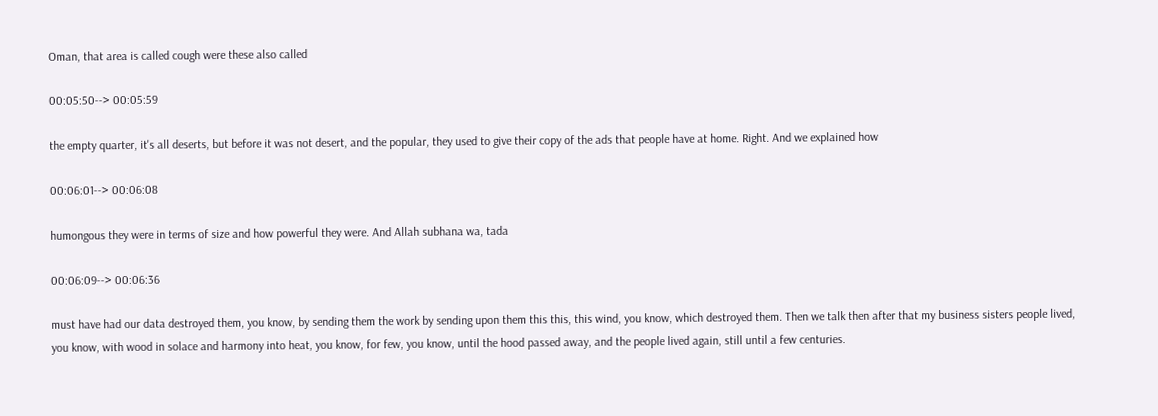Oman, that area is called cough were these also called

00:05:50--> 00:05:59

the empty quarter, it's all deserts, but before it was not desert, and the popular, they used to give their copy of the ads that people have at home. Right. And we explained how

00:06:01--> 00:06:08

humongous they were in terms of size and how powerful they were. And Allah subhana wa, tada

00:06:09--> 00:06:36

must have had our data destroyed them, you know, by sending them the work by sending upon them this this, this wind, you know, which destroyed them. Then we talk then after that my business sisters people lived, you know, with wood in solace and harmony into heat, you know, for few, you know, until the hood passed away, and the people lived again, still until a few centuries.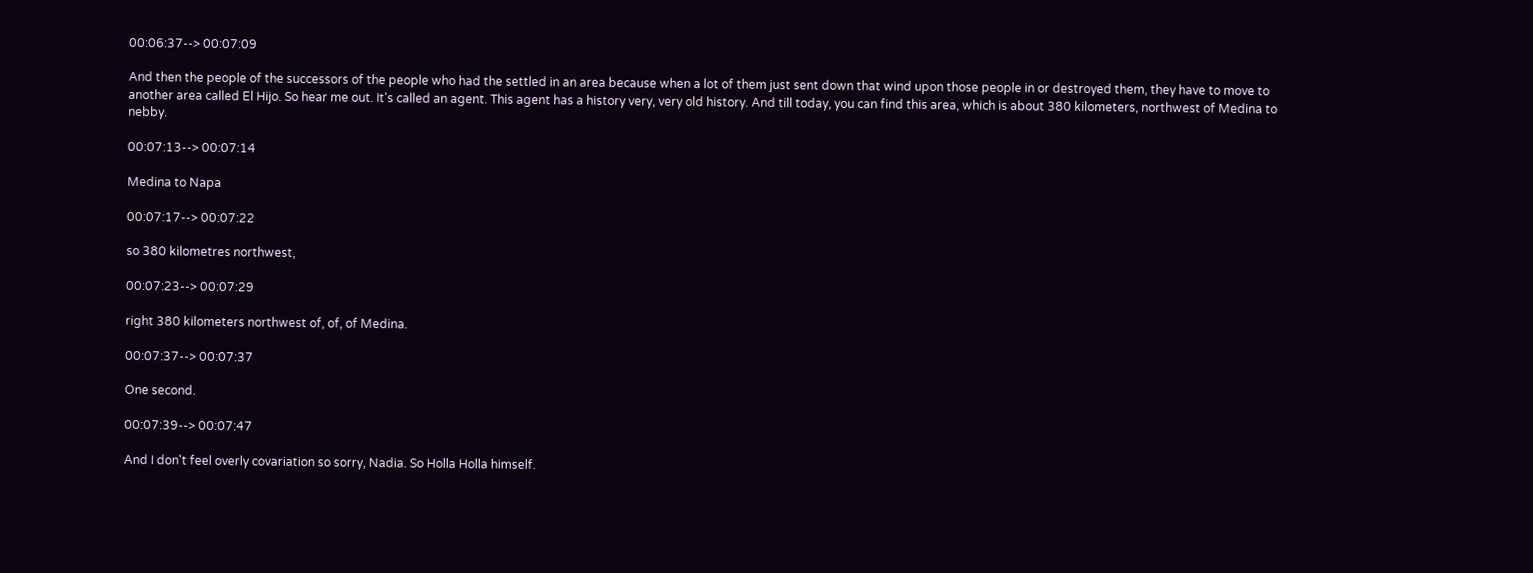00:06:37--> 00:07:09

And then the people of the successors of the people who had the settled in an area because when a lot of them just sent down that wind upon those people in or destroyed them, they have to move to another area called El Hijo. So hear me out. It's called an agent. This agent has a history very, very old history. And till today, you can find this area, which is about 380 kilometers, northwest of Medina to nebby.

00:07:13--> 00:07:14

Medina to Napa

00:07:17--> 00:07:22

so 380 kilometres northwest,

00:07:23--> 00:07:29

right 380 kilometers northwest of, of, of Medina.

00:07:37--> 00:07:37

One second.

00:07:39--> 00:07:47

And I don't feel overly covariation so sorry, Nadia. So Holla Holla himself.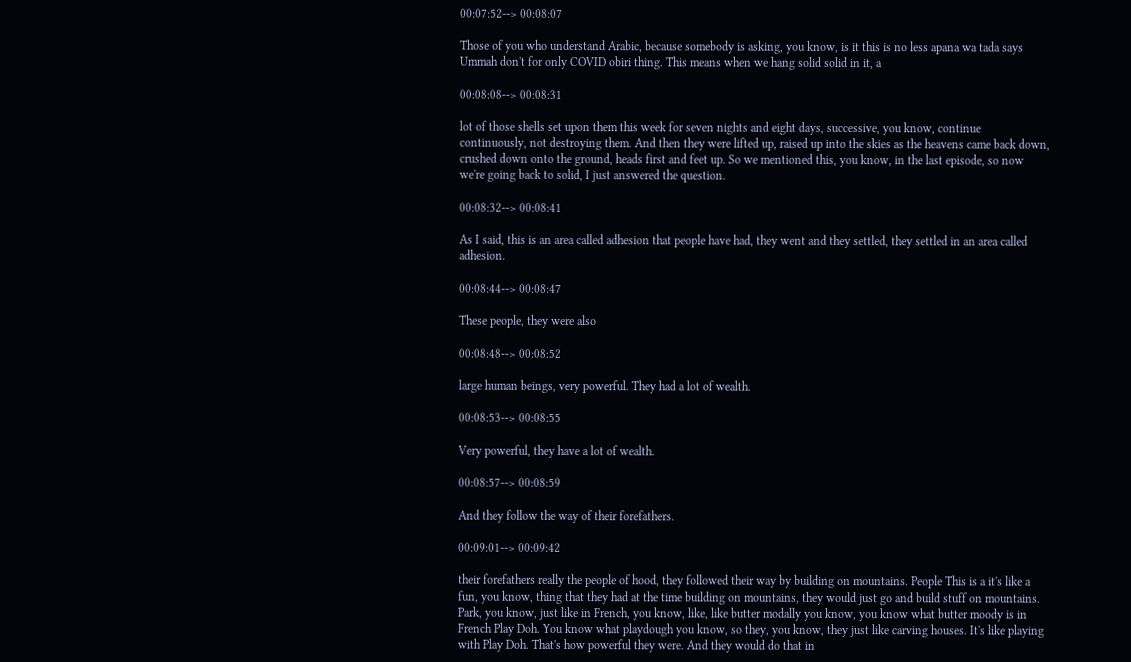00:07:52--> 00:08:07

Those of you who understand Arabic, because somebody is asking, you know, is it this is no less apana wa tada says Ummah don't for only COVID obiri thing. This means when we hang solid solid in it, a

00:08:08--> 00:08:31

lot of those shells set upon them this week for seven nights and eight days, successive, you know, continue continuously, not destroying them. And then they were lifted up, raised up into the skies as the heavens came back down, crushed down onto the ground, heads first and feet up. So we mentioned this, you know, in the last episode, so now we're going back to solid, I just answered the question.

00:08:32--> 00:08:41

As I said, this is an area called adhesion that people have had, they went and they settled, they settled in an area called adhesion.

00:08:44--> 00:08:47

These people, they were also

00:08:48--> 00:08:52

large human beings, very powerful. They had a lot of wealth.

00:08:53--> 00:08:55

Very powerful, they have a lot of wealth.

00:08:57--> 00:08:59

And they follow the way of their forefathers.

00:09:01--> 00:09:42

their forefathers really the people of hood, they followed their way by building on mountains. People This is a it's like a fun, you know, thing that they had at the time building on mountains, they would just go and build stuff on mountains. Park, you know, just like in French, you know, like, like butter modally you know, you know what butter moody is in French Play Doh. You know what playdough you know, so they, you know, they just like carving houses. It's like playing with Play Doh. That's how powerful they were. And they would do that in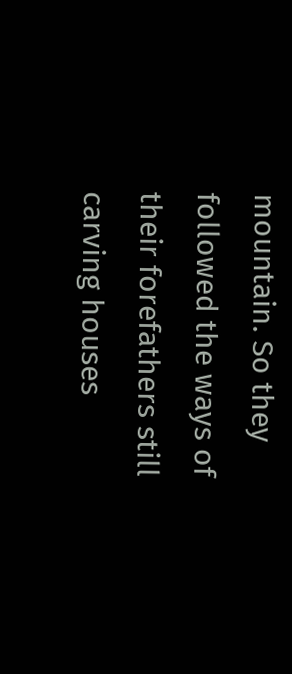mountain. So they followed the ways of their forefathers still carving houses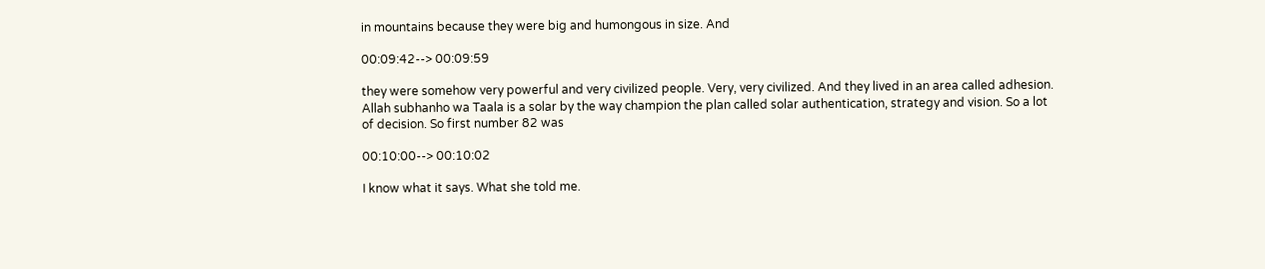in mountains because they were big and humongous in size. And

00:09:42--> 00:09:59

they were somehow very powerful and very civilized people. Very, very civilized. And they lived in an area called adhesion. Allah subhanho wa Taala is a solar by the way champion the plan called solar authentication, strategy and vision. So a lot of decision. So first number 82 was

00:10:00--> 00:10:02

I know what it says. What she told me.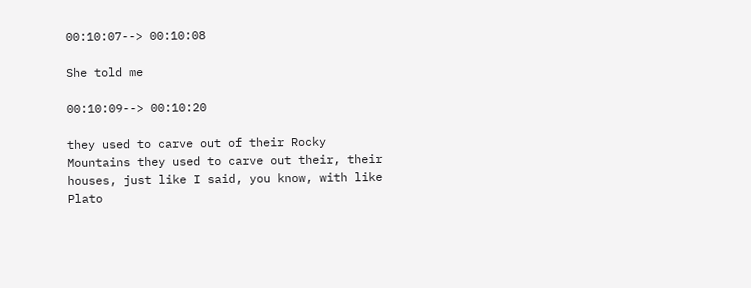00:10:07--> 00:10:08

She told me

00:10:09--> 00:10:20

they used to carve out of their Rocky Mountains they used to carve out their, their houses, just like I said, you know, with like Plato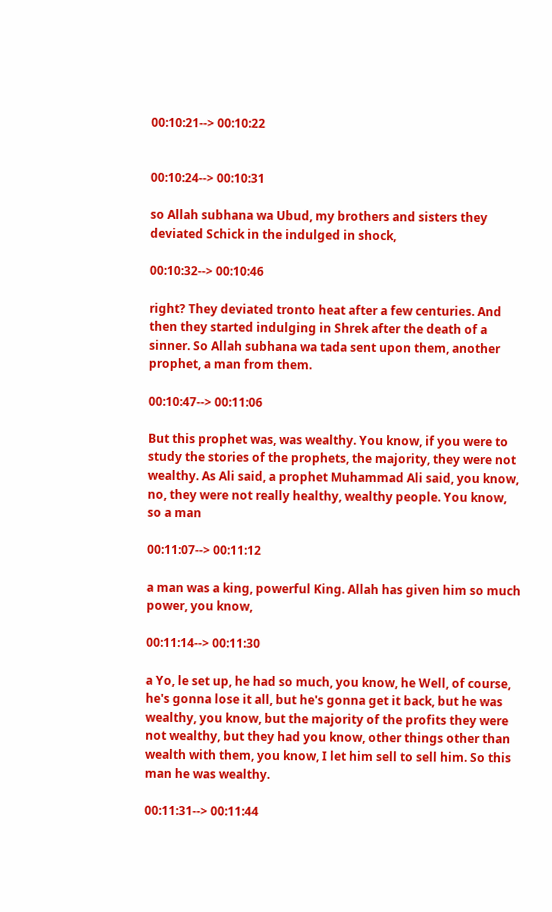00:10:21--> 00:10:22


00:10:24--> 00:10:31

so Allah subhana wa Ubud, my brothers and sisters they deviated Schick in the indulged in shock,

00:10:32--> 00:10:46

right? They deviated tronto heat after a few centuries. And then they started indulging in Shrek after the death of a sinner. So Allah subhana wa tada sent upon them, another prophet, a man from them.

00:10:47--> 00:11:06

But this prophet was, was wealthy. You know, if you were to study the stories of the prophets, the majority, they were not wealthy. As Ali said, a prophet Muhammad Ali said, you know, no, they were not really healthy, wealthy people. You know, so a man

00:11:07--> 00:11:12

a man was a king, powerful King. Allah has given him so much power, you know,

00:11:14--> 00:11:30

a Yo, le set up, he had so much, you know, he Well, of course, he's gonna lose it all, but he's gonna get it back, but he was wealthy, you know, but the majority of the profits they were not wealthy, but they had you know, other things other than wealth with them, you know, I let him sell to sell him. So this man he was wealthy.

00:11:31--> 00:11:44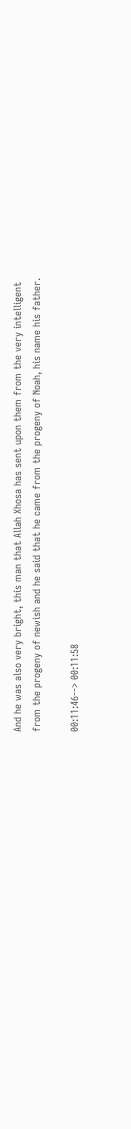And he was also very bright, this man that Allah Xhosa has sent upon them from the very intelligent from the progeny of newish and he said that he came from the progeny of Noah, his name his father.

00:11:46--> 00:11:58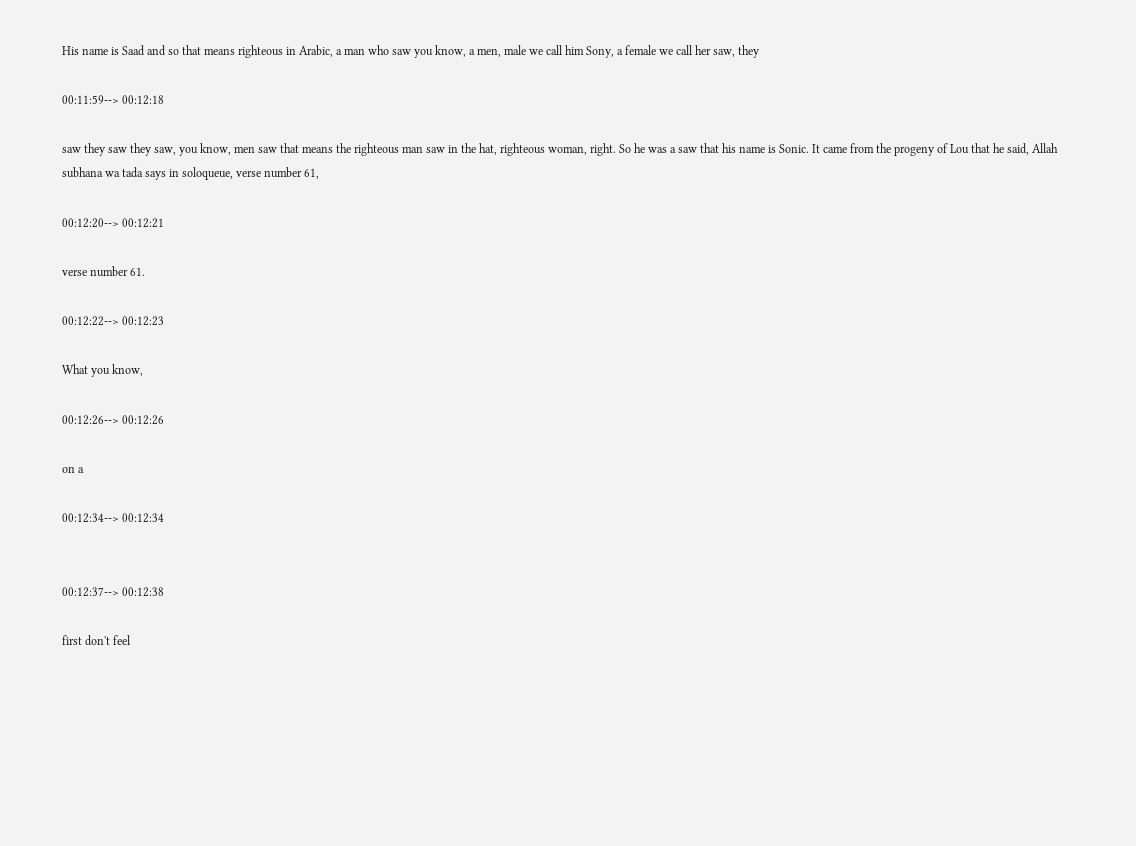His name is Saad and so that means righteous in Arabic, a man who saw you know, a men, male we call him Sony, a female we call her saw, they

00:11:59--> 00:12:18

saw they saw they saw, you know, men saw that means the righteous man saw in the hat, righteous woman, right. So he was a saw that his name is Sonic. It came from the progeny of Lou that he said, Allah subhana wa tada says in soloqueue, verse number 61,

00:12:20--> 00:12:21

verse number 61.

00:12:22--> 00:12:23

What you know,

00:12:26--> 00:12:26

on a

00:12:34--> 00:12:34


00:12:37--> 00:12:38

first don't feel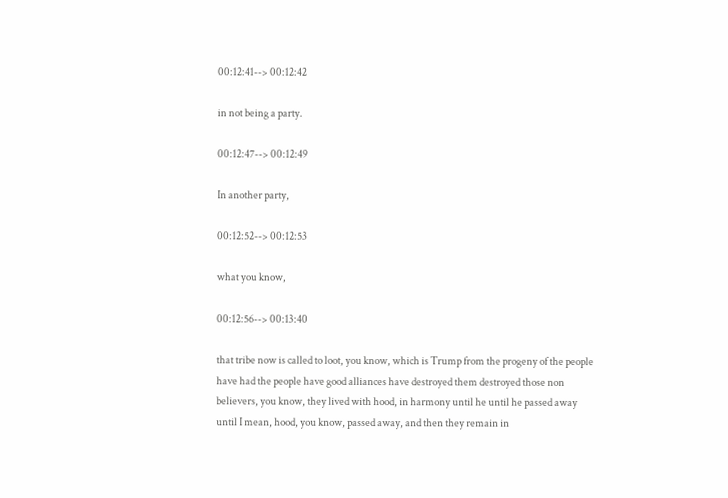00:12:41--> 00:12:42

in not being a party.

00:12:47--> 00:12:49

In another party,

00:12:52--> 00:12:53

what you know,

00:12:56--> 00:13:40

that tribe now is called to loot, you know, which is Trump from the progeny of the people have had the people have good alliances have destroyed them destroyed those non believers, you know, they lived with hood, in harmony until he until he passed away until I mean, hood, you know, passed away, and then they remain in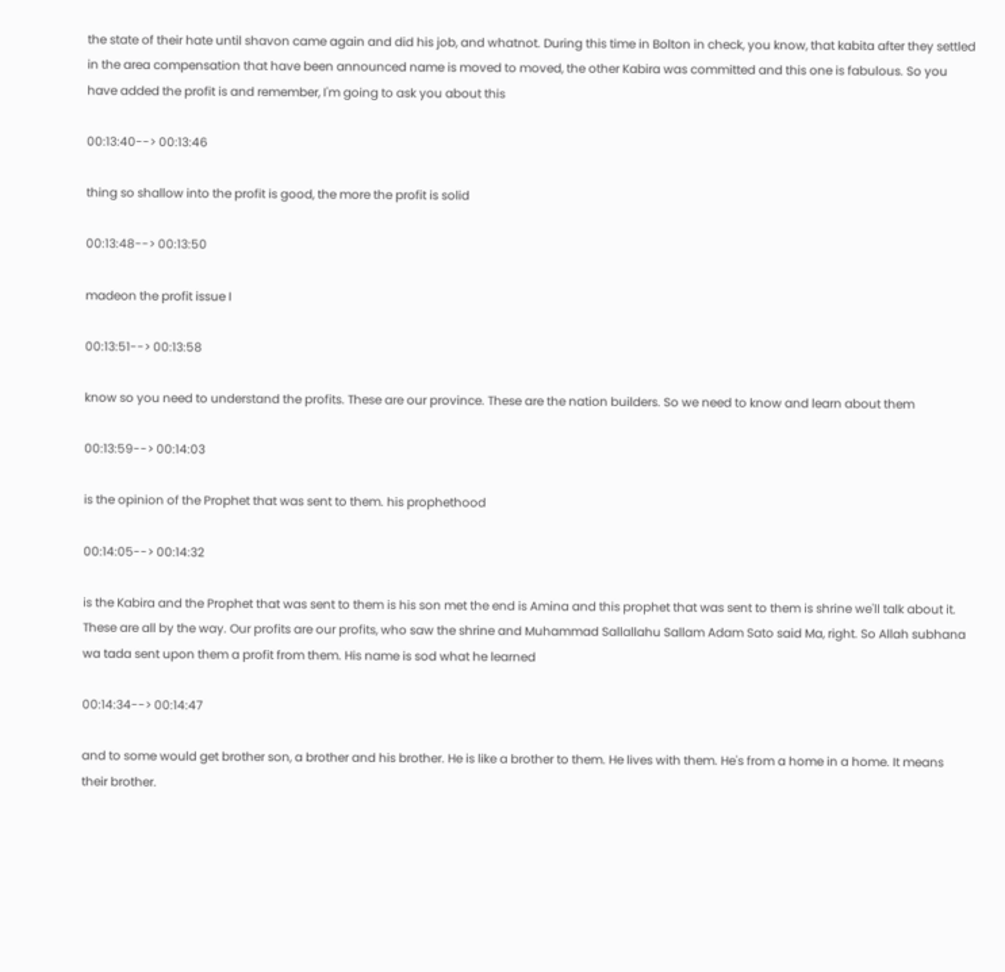the state of their hate until shavon came again and did his job, and whatnot. During this time in Bolton in check, you know, that kabita after they settled in the area compensation that have been announced name is moved to moved, the other Kabira was committed and this one is fabulous. So you have added the profit is and remember, I'm going to ask you about this

00:13:40--> 00:13:46

thing so shallow into the profit is good, the more the profit is solid

00:13:48--> 00:13:50

madeon the profit issue I

00:13:51--> 00:13:58

know so you need to understand the profits. These are our province. These are the nation builders. So we need to know and learn about them

00:13:59--> 00:14:03

is the opinion of the Prophet that was sent to them. his prophethood

00:14:05--> 00:14:32

is the Kabira and the Prophet that was sent to them is his son met the end is Amina and this prophet that was sent to them is shrine we'll talk about it. These are all by the way. Our profits are our profits, who saw the shrine and Muhammad Sallallahu Sallam Adam Sato said Ma, right. So Allah subhana wa tada sent upon them a profit from them. His name is sod what he learned

00:14:34--> 00:14:47

and to some would get brother son, a brother and his brother. He is like a brother to them. He lives with them. He's from a home in a home. It means their brother.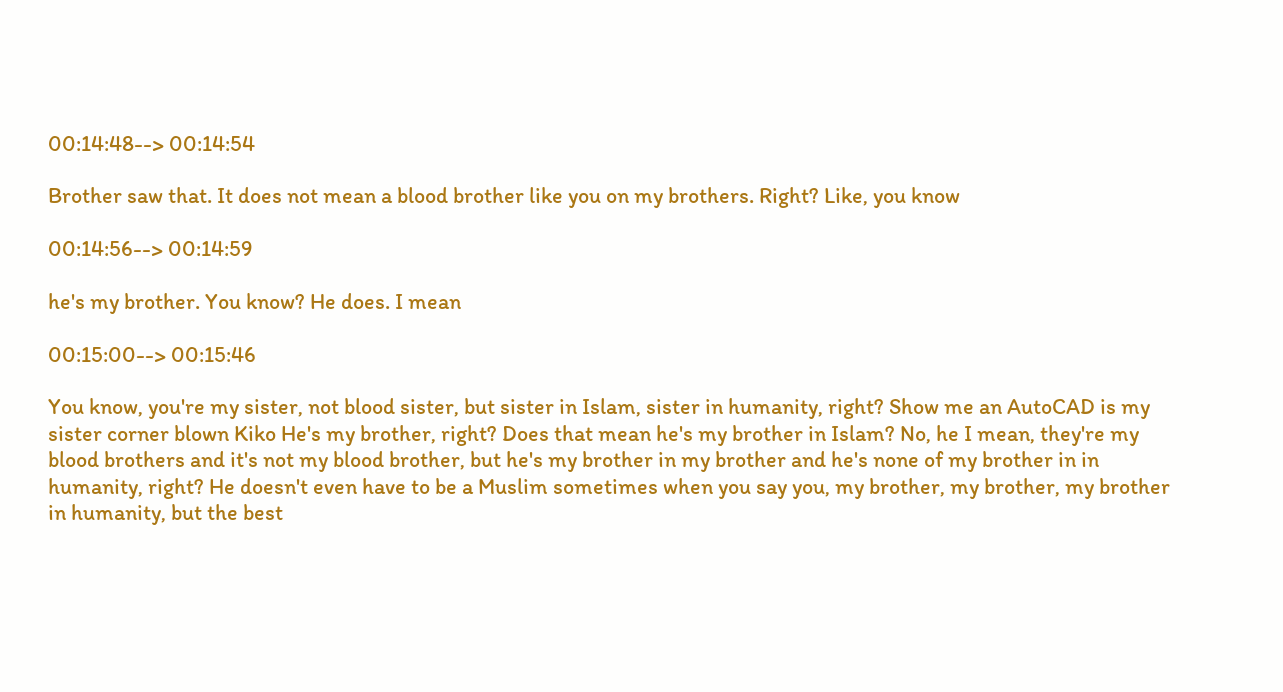00:14:48--> 00:14:54

Brother saw that. It does not mean a blood brother like you on my brothers. Right? Like, you know

00:14:56--> 00:14:59

he's my brother. You know? He does. I mean

00:15:00--> 00:15:46

You know, you're my sister, not blood sister, but sister in Islam, sister in humanity, right? Show me an AutoCAD is my sister corner blown Kiko He's my brother, right? Does that mean he's my brother in Islam? No, he I mean, they're my blood brothers and it's not my blood brother, but he's my brother in my brother and he's none of my brother in in humanity, right? He doesn't even have to be a Muslim sometimes when you say you, my brother, my brother, my brother in humanity, but the best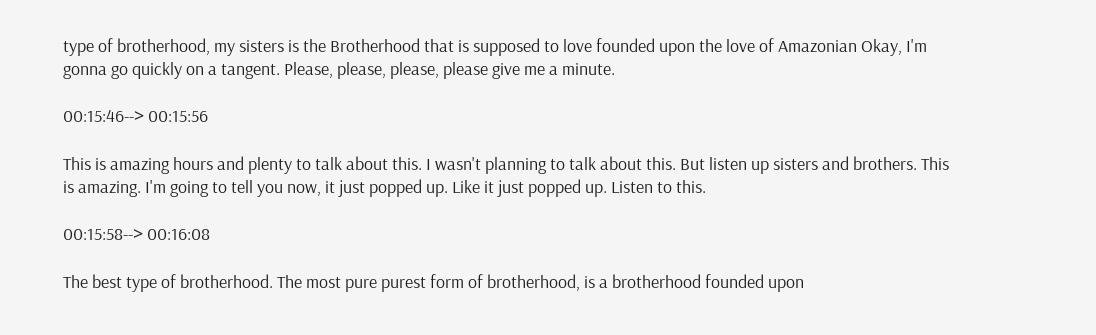type of brotherhood, my sisters is the Brotherhood that is supposed to love founded upon the love of Amazonian Okay, I'm gonna go quickly on a tangent. Please, please, please, please give me a minute.

00:15:46--> 00:15:56

This is amazing hours and plenty to talk about this. I wasn't planning to talk about this. But listen up sisters and brothers. This is amazing. I'm going to tell you now, it just popped up. Like it just popped up. Listen to this.

00:15:58--> 00:16:08

The best type of brotherhood. The most pure purest form of brotherhood, is a brotherhood founded upon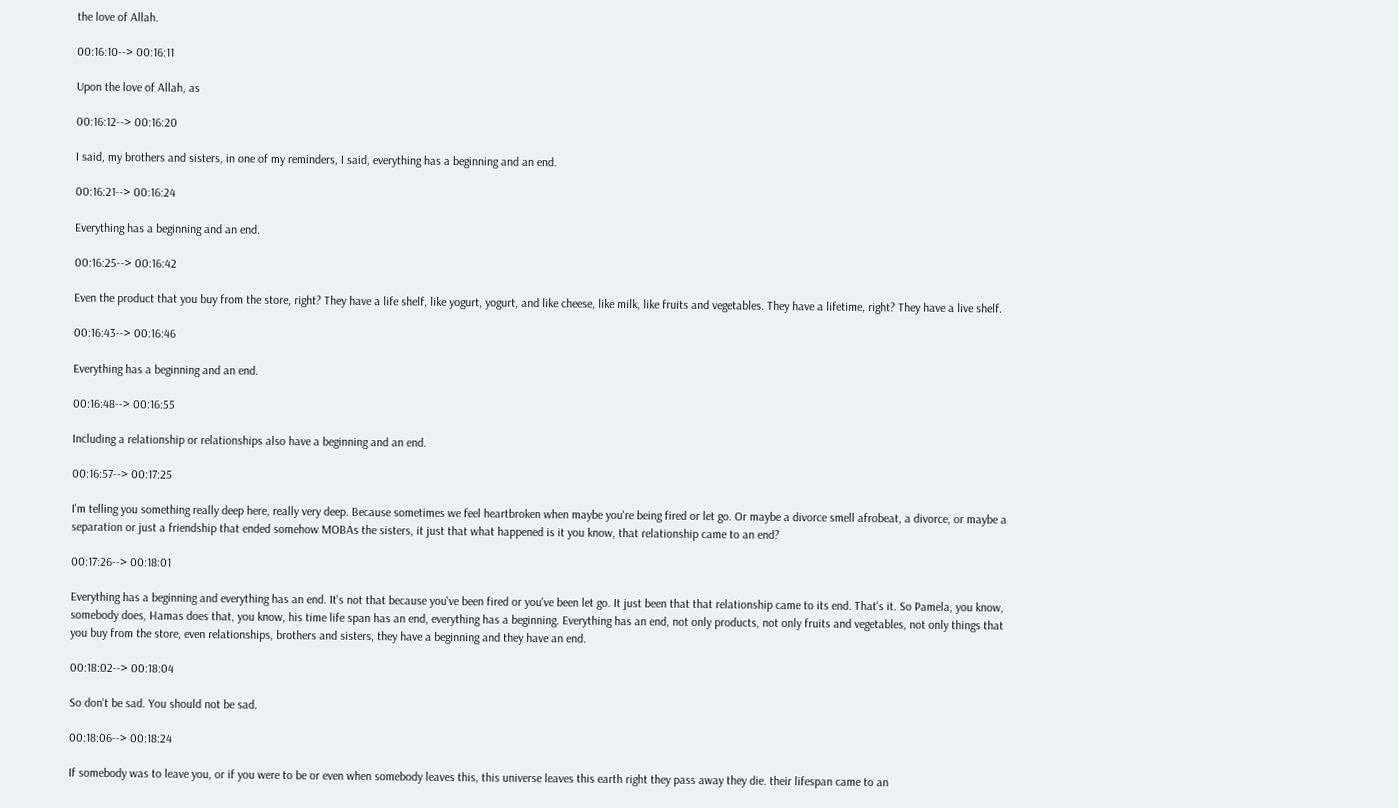the love of Allah.

00:16:10--> 00:16:11

Upon the love of Allah, as

00:16:12--> 00:16:20

I said, my brothers and sisters, in one of my reminders, I said, everything has a beginning and an end.

00:16:21--> 00:16:24

Everything has a beginning and an end.

00:16:25--> 00:16:42

Even the product that you buy from the store, right? They have a life shelf, like yogurt, yogurt, and like cheese, like milk, like fruits and vegetables. They have a lifetime, right? They have a live shelf.

00:16:43--> 00:16:46

Everything has a beginning and an end.

00:16:48--> 00:16:55

Including a relationship or relationships also have a beginning and an end.

00:16:57--> 00:17:25

I'm telling you something really deep here, really very deep. Because sometimes we feel heartbroken when maybe you're being fired or let go. Or maybe a divorce smell afrobeat, a divorce, or maybe a separation or just a friendship that ended somehow MOBAs the sisters, it just that what happened is it you know, that relationship came to an end?

00:17:26--> 00:18:01

Everything has a beginning and everything has an end. It's not that because you've been fired or you've been let go. It just been that that relationship came to its end. That's it. So Pamela, you know, somebody does, Hamas does that, you know, his time life span has an end, everything has a beginning. Everything has an end, not only products, not only fruits and vegetables, not only things that you buy from the store, even relationships, brothers and sisters, they have a beginning and they have an end.

00:18:02--> 00:18:04

So don't be sad. You should not be sad.

00:18:06--> 00:18:24

If somebody was to leave you, or if you were to be or even when somebody leaves this, this universe leaves this earth right they pass away they die. their lifespan came to an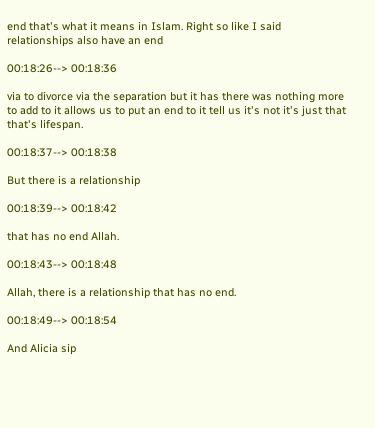end that's what it means in Islam. Right so like I said relationships also have an end

00:18:26--> 00:18:36

via to divorce via the separation but it has there was nothing more to add to it allows us to put an end to it tell us it's not it's just that that's lifespan.

00:18:37--> 00:18:38

But there is a relationship

00:18:39--> 00:18:42

that has no end Allah.

00:18:43--> 00:18:48

Allah, there is a relationship that has no end.

00:18:49--> 00:18:54

And Alicia sip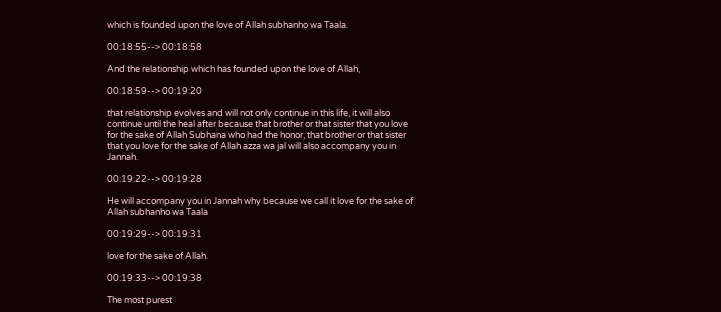which is founded upon the love of Allah subhanho wa Taala.

00:18:55--> 00:18:58

And the relationship which has founded upon the love of Allah,

00:18:59--> 00:19:20

that relationship evolves and will not only continue in this life, it will also continue until the heal after because that brother or that sister that you love for the sake of Allah Subhana who had the honor, that brother or that sister that you love for the sake of Allah azza wa jal will also accompany you in Jannah.

00:19:22--> 00:19:28

He will accompany you in Jannah why because we call it love for the sake of Allah subhanho wa Taala

00:19:29--> 00:19:31

love for the sake of Allah.

00:19:33--> 00:19:38

The most purest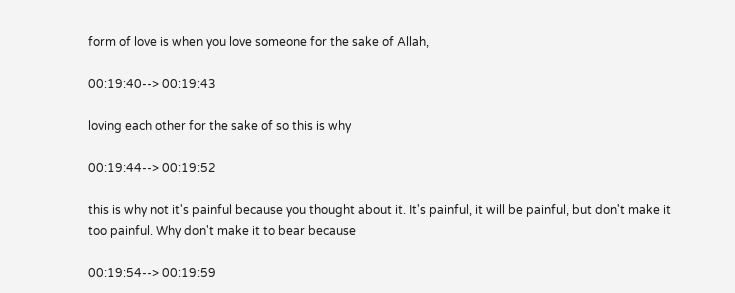form of love is when you love someone for the sake of Allah,

00:19:40--> 00:19:43

loving each other for the sake of so this is why

00:19:44--> 00:19:52

this is why not it's painful because you thought about it. It's painful, it will be painful, but don't make it too painful. Why don't make it to bear because

00:19:54--> 00:19:59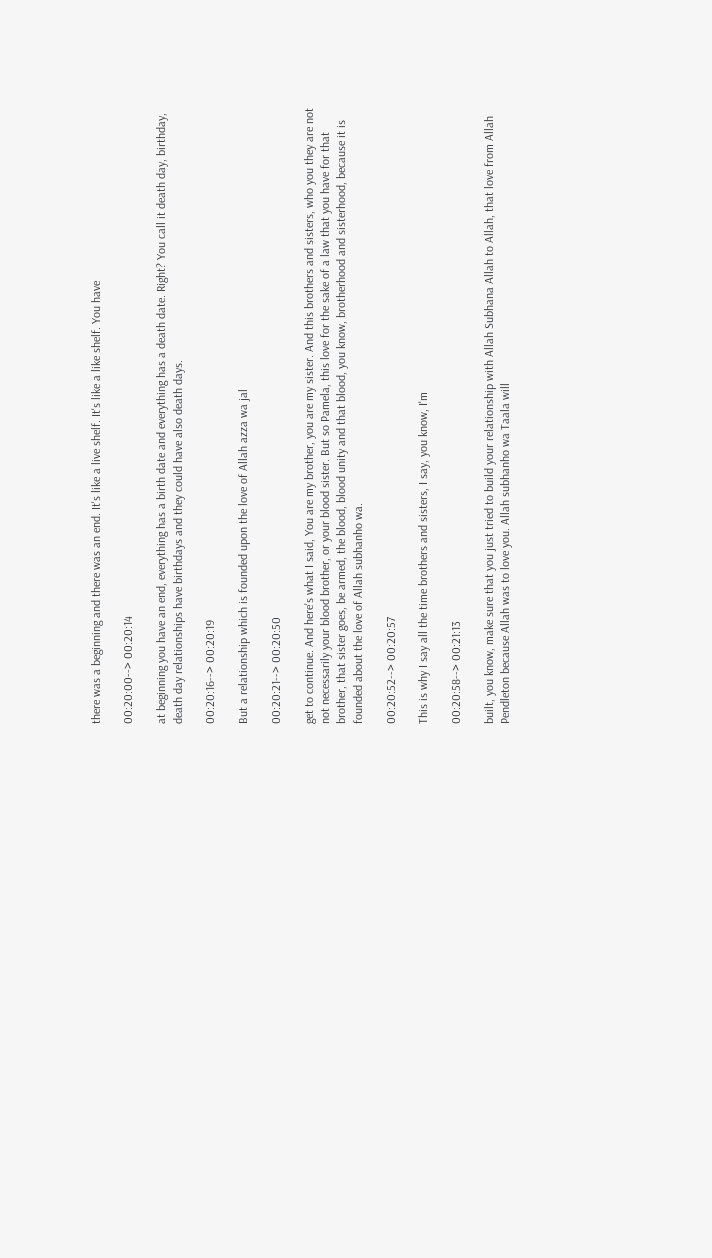there was a beginning and there was an end. It's like a live shelf. It's like a like shelf. You have

00:20:00--> 00:20:14

at beginning you have an end, everything has a birth date and everything has a death date. Right? You call it death day, birthday, death day relationships have birthdays and they could have also death days.

00:20:16--> 00:20:19

But a relationship which is founded upon the love of Allah azza wa jal

00:20:21--> 00:20:50

get to continue. And here's what I said, You are my brother, you are my sister. And this brothers and sisters, who you they are not not necessarily your blood brother, or your blood sister. But so Pamela, this love for the sake of a law that you have for that brother, that sister goes, be armed, the blood, blood unity and that blood, you know, brotherhood and sisterhood, because it is founded about the love of Allah subhanho wa.

00:20:52--> 00:20:57

This is why I say all the time brothers and sisters, I say, you know, I'm

00:20:58--> 00:21:13

built, you know, make sure that you just tried to build your relationship with Allah Subhana Allah to Allah, that love from Allah Pendleton because Allah was to love you. Allah subhanho wa Taala will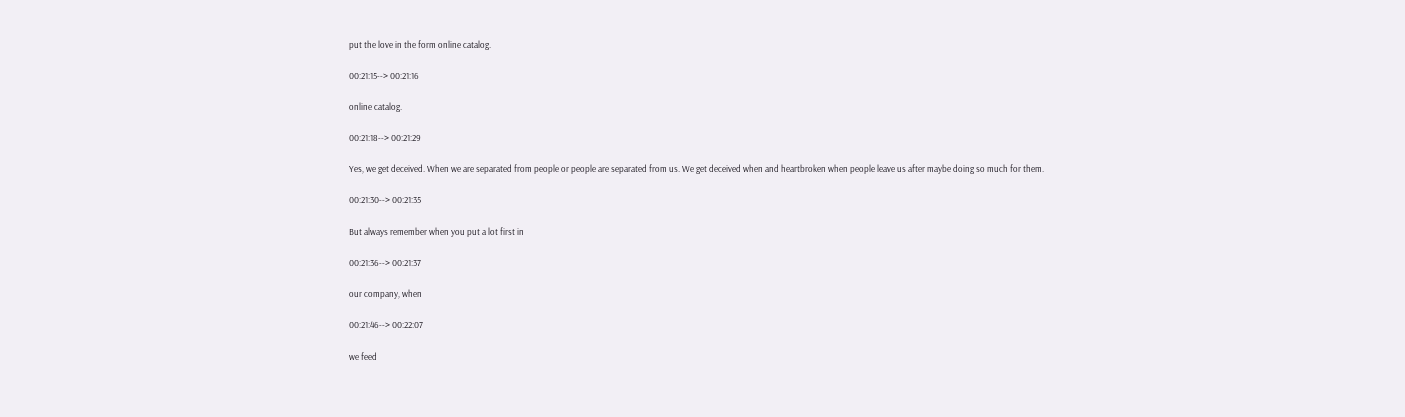put the love in the form online catalog.

00:21:15--> 00:21:16

online catalog.

00:21:18--> 00:21:29

Yes, we get deceived. When we are separated from people or people are separated from us. We get deceived when and heartbroken when people leave us after maybe doing so much for them.

00:21:30--> 00:21:35

But always remember when you put a lot first in

00:21:36--> 00:21:37

our company, when

00:21:46--> 00:22:07

we feed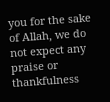you for the sake of Allah, we do not expect any praise or thankfulness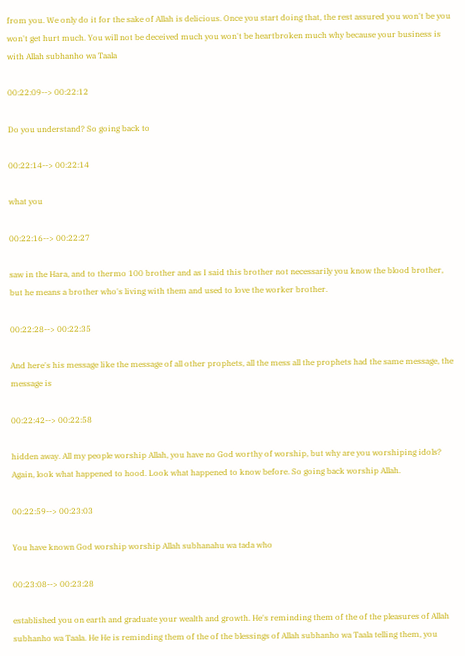from you. We only do it for the sake of Allah is delicious. Once you start doing that, the rest assured you won't be you won't get hurt much. You will not be deceived much you won't be heartbroken much why because your business is with Allah subhanho wa Taala

00:22:09--> 00:22:12

Do you understand? So going back to

00:22:14--> 00:22:14

what you

00:22:16--> 00:22:27

saw in the Hara, and to thermo 100 brother and as I said this brother not necessarily you know the blood brother, but he means a brother who's living with them and used to love the worker brother.

00:22:28--> 00:22:35

And here's his message like the message of all other prophets, all the mess all the prophets had the same message, the message is

00:22:42--> 00:22:58

hidden away. All my people worship Allah, you have no God worthy of worship, but why are you worshiping idols? Again, look what happened to hood. Look what happened to know before. So going back worship Allah.

00:22:59--> 00:23:03

You have known God worship worship Allah subhanahu wa tada who

00:23:08--> 00:23:28

established you on earth and graduate your wealth and growth. He's reminding them of the of the pleasures of Allah subhanho wa Taala. He He is reminding them of the of the blessings of Allah subhanho wa Taala telling them, you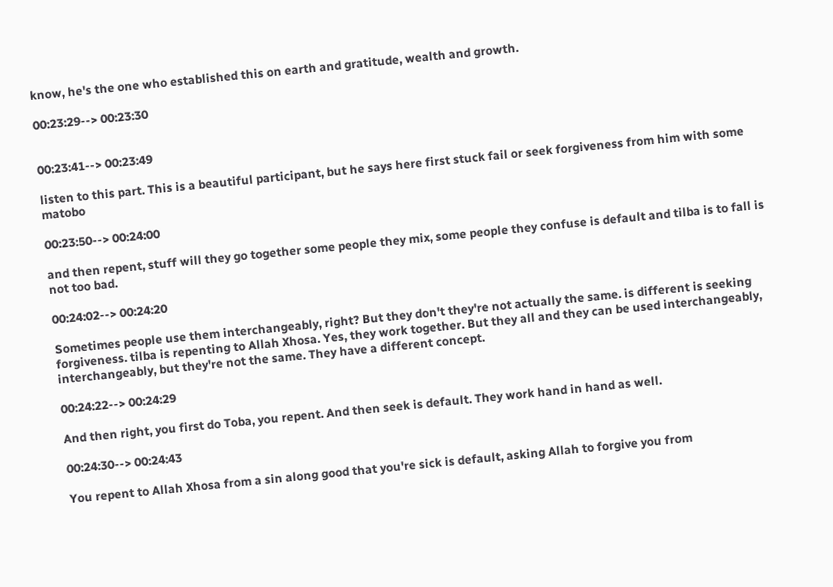know, he's the one who established this on earth and gratitude, wealth and growth.

00:23:29--> 00:23:30


00:23:41--> 00:23:49

listen to this part. This is a beautiful participant, but he says here first stuck fail or seek forgiveness from him with some matobo

00:23:50--> 00:24:00

and then repent, stuff will they go together some people they mix, some people they confuse is default and tilba is to fall is not too bad.

00:24:02--> 00:24:20

Sometimes people use them interchangeably, right? But they don't they're not actually the same. is different is seeking forgiveness. tilba is repenting to Allah Xhosa. Yes, they work together. But they all and they can be used interchangeably, interchangeably, but they're not the same. They have a different concept.

00:24:22--> 00:24:29

And then right, you first do Toba, you repent. And then seek is default. They work hand in hand as well.

00:24:30--> 00:24:43

You repent to Allah Xhosa from a sin along good that you're sick is default, asking Allah to forgive you from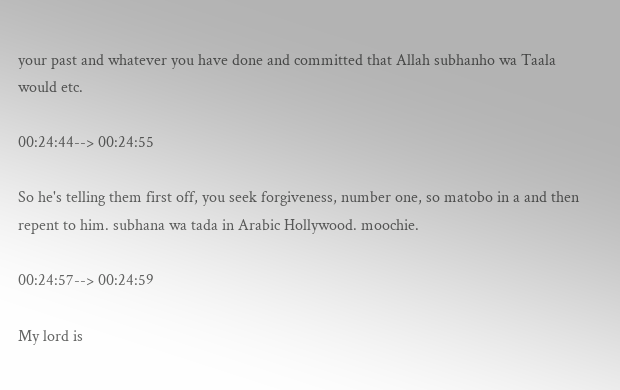your past and whatever you have done and committed that Allah subhanho wa Taala would etc.

00:24:44--> 00:24:55

So he's telling them first off, you seek forgiveness, number one, so matobo in a and then repent to him. subhana wa tada in Arabic Hollywood. moochie.

00:24:57--> 00:24:59

My lord is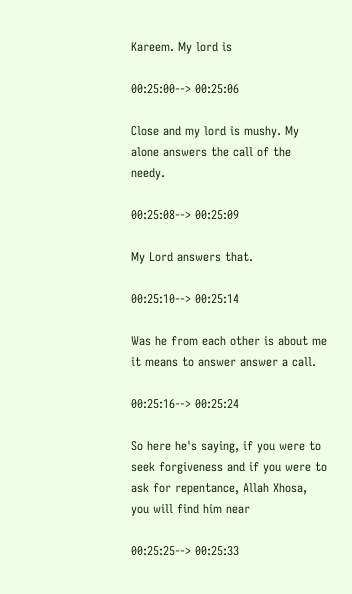Kareem. My lord is

00:25:00--> 00:25:06

Close and my lord is mushy. My alone answers the call of the needy.

00:25:08--> 00:25:09

My Lord answers that.

00:25:10--> 00:25:14

Was he from each other is about me it means to answer answer a call.

00:25:16--> 00:25:24

So here he's saying, if you were to seek forgiveness and if you were to ask for repentance, Allah Xhosa, you will find him near

00:25:25--> 00:25:33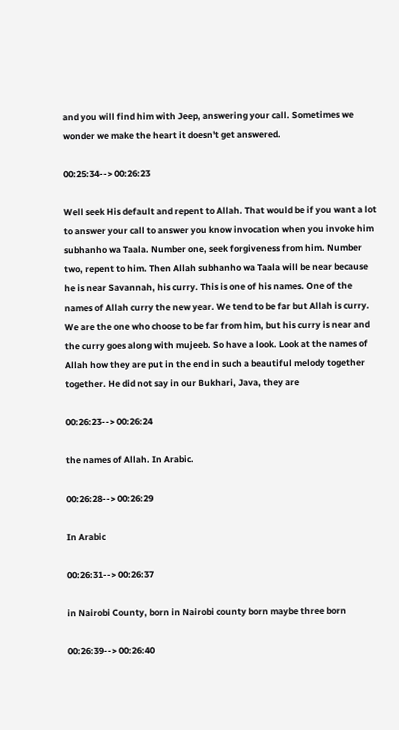and you will find him with Jeep, answering your call. Sometimes we wonder we make the heart it doesn't get answered.

00:25:34--> 00:26:23

Well seek His default and repent to Allah. That would be if you want a lot to answer your call to answer you know invocation when you invoke him subhanho wa Taala. Number one, seek forgiveness from him. Number two, repent to him. Then Allah subhanho wa Taala will be near because he is near Savannah, his curry. This is one of his names. One of the names of Allah curry the new year. We tend to be far but Allah is curry. We are the one who choose to be far from him, but his curry is near and the curry goes along with mujeeb. So have a look. Look at the names of Allah how they are put in the end in such a beautiful melody together together. He did not say in our Bukhari, Java, they are

00:26:23--> 00:26:24

the names of Allah. In Arabic.

00:26:28--> 00:26:29

In Arabic

00:26:31--> 00:26:37

in Nairobi County, born in Nairobi county born maybe three born

00:26:39--> 00:26:40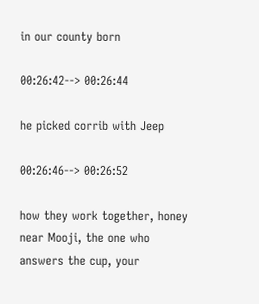in our county born

00:26:42--> 00:26:44

he picked corrib with Jeep

00:26:46--> 00:26:52

how they work together, honey near Mooji, the one who answers the cup, your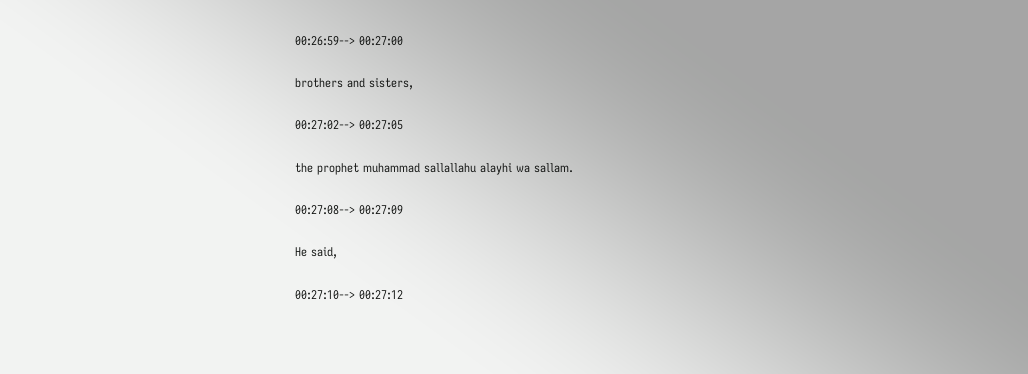00:26:59--> 00:27:00

brothers and sisters,

00:27:02--> 00:27:05

the prophet muhammad sallallahu alayhi wa sallam.

00:27:08--> 00:27:09

He said,

00:27:10--> 00:27:12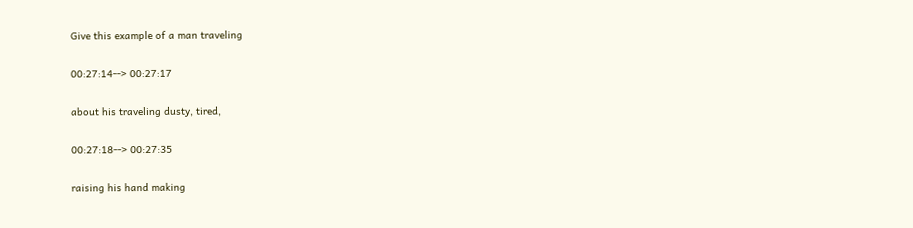Give this example of a man traveling

00:27:14--> 00:27:17

about his traveling dusty, tired,

00:27:18--> 00:27:35

raising his hand making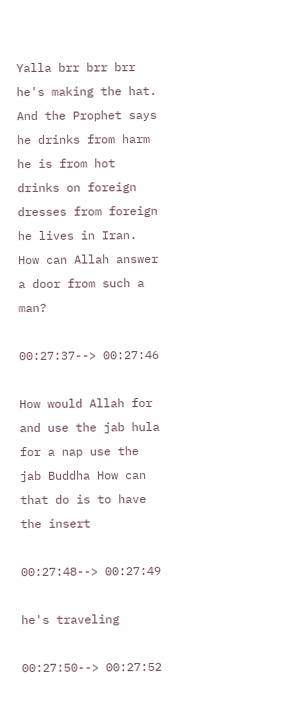Yalla brr brr brr he's making the hat. And the Prophet says he drinks from harm he is from hot drinks on foreign dresses from foreign he lives in Iran. How can Allah answer a door from such a man?

00:27:37--> 00:27:46

How would Allah for and use the jab hula for a nap use the jab Buddha How can that do is to have the insert

00:27:48--> 00:27:49

he's traveling

00:27:50--> 00:27:52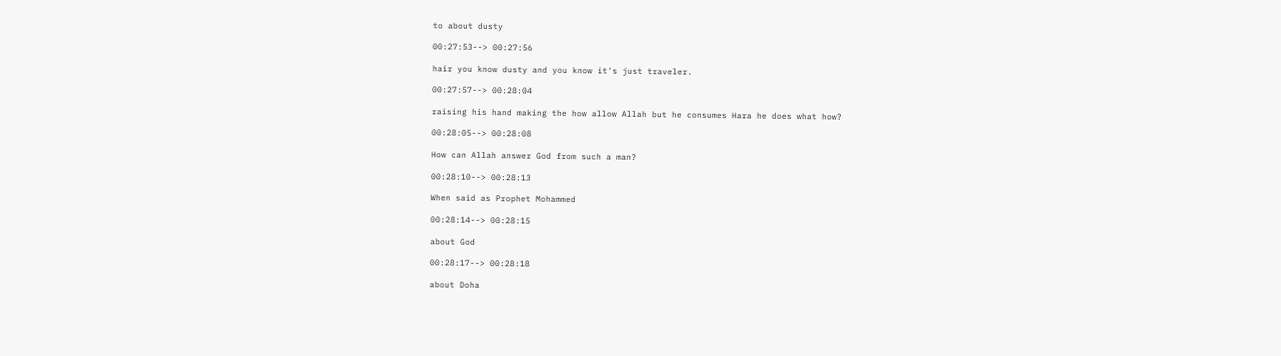to about dusty

00:27:53--> 00:27:56

hair you know dusty and you know it's just traveler.

00:27:57--> 00:28:04

raising his hand making the how allow Allah but he consumes Hara he does what how?

00:28:05--> 00:28:08

How can Allah answer God from such a man?

00:28:10--> 00:28:13

When said as Prophet Mohammed

00:28:14--> 00:28:15

about God

00:28:17--> 00:28:18

about Doha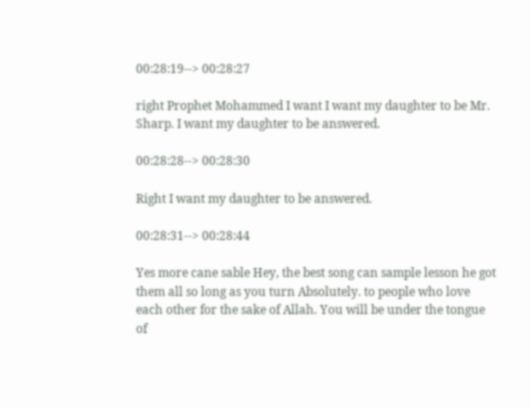00:28:19--> 00:28:27

right Prophet Mohammed I want I want my daughter to be Mr. Sharp. I want my daughter to be answered.

00:28:28--> 00:28:30

Right I want my daughter to be answered.

00:28:31--> 00:28:44

Yes more cane sable Hey, the best song can sample lesson he got them all so long as you turn Absolutely. to people who love each other for the sake of Allah. You will be under the tongue of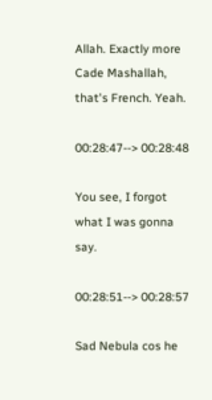Allah. Exactly more Cade Mashallah, that's French. Yeah.

00:28:47--> 00:28:48

You see, I forgot what I was gonna say.

00:28:51--> 00:28:57

Sad Nebula cos he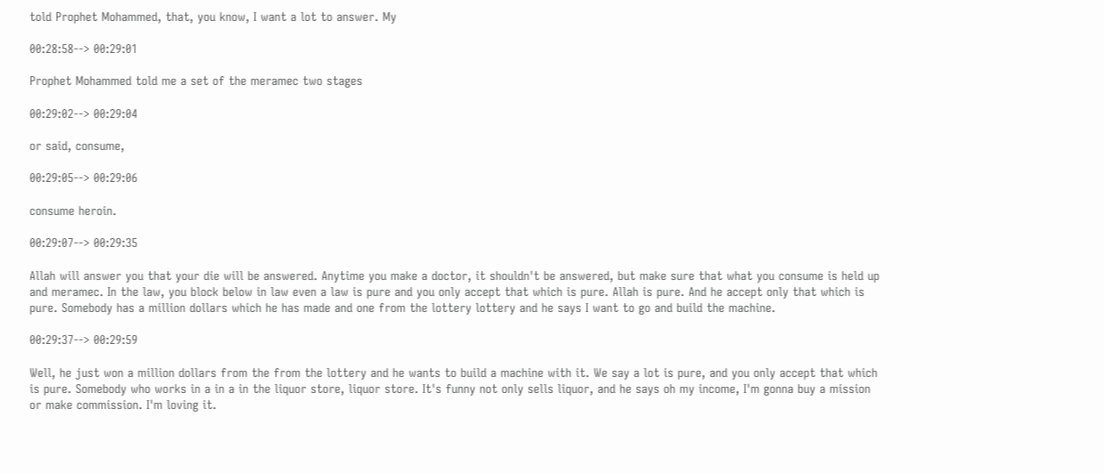told Prophet Mohammed, that, you know, I want a lot to answer. My

00:28:58--> 00:29:01

Prophet Mohammed told me a set of the meramec two stages

00:29:02--> 00:29:04

or said, consume,

00:29:05--> 00:29:06

consume heroin.

00:29:07--> 00:29:35

Allah will answer you that your die will be answered. Anytime you make a doctor, it shouldn't be answered, but make sure that what you consume is held up and meramec. In the law, you block below in law even a law is pure and you only accept that which is pure. Allah is pure. And he accept only that which is pure. Somebody has a million dollars which he has made and one from the lottery lottery and he says I want to go and build the machine.

00:29:37--> 00:29:59

Well, he just won a million dollars from the from the lottery and he wants to build a machine with it. We say a lot is pure, and you only accept that which is pure. Somebody who works in a in a in the liquor store, liquor store. It's funny not only sells liquor, and he says oh my income, I'm gonna buy a mission or make commission. I'm loving it.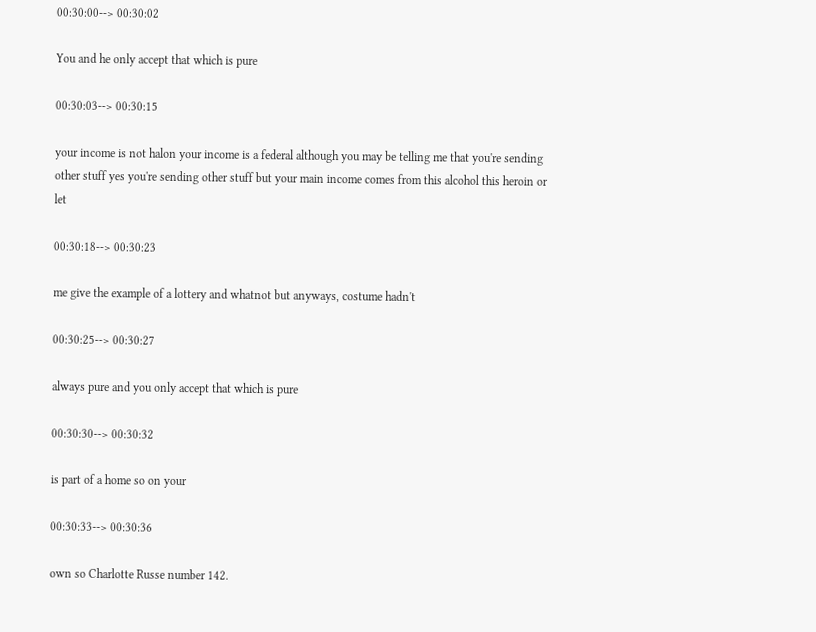00:30:00--> 00:30:02

You and he only accept that which is pure

00:30:03--> 00:30:15

your income is not halon your income is a federal although you may be telling me that you're sending other stuff yes you're sending other stuff but your main income comes from this alcohol this heroin or let

00:30:18--> 00:30:23

me give the example of a lottery and whatnot but anyways, costume hadn't

00:30:25--> 00:30:27

always pure and you only accept that which is pure

00:30:30--> 00:30:32

is part of a home so on your

00:30:33--> 00:30:36

own so Charlotte Russe number 142.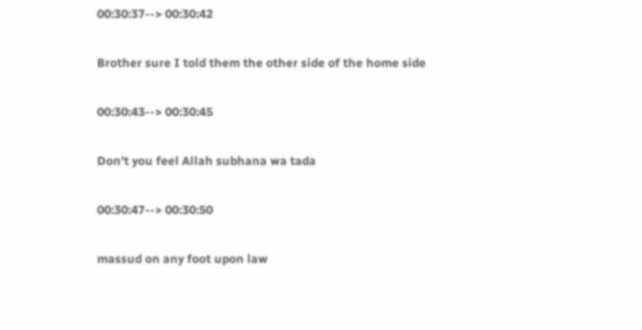00:30:37--> 00:30:42

Brother sure I told them the other side of the home side

00:30:43--> 00:30:45

Don't you feel Allah subhana wa tada

00:30:47--> 00:30:50

massud on any foot upon law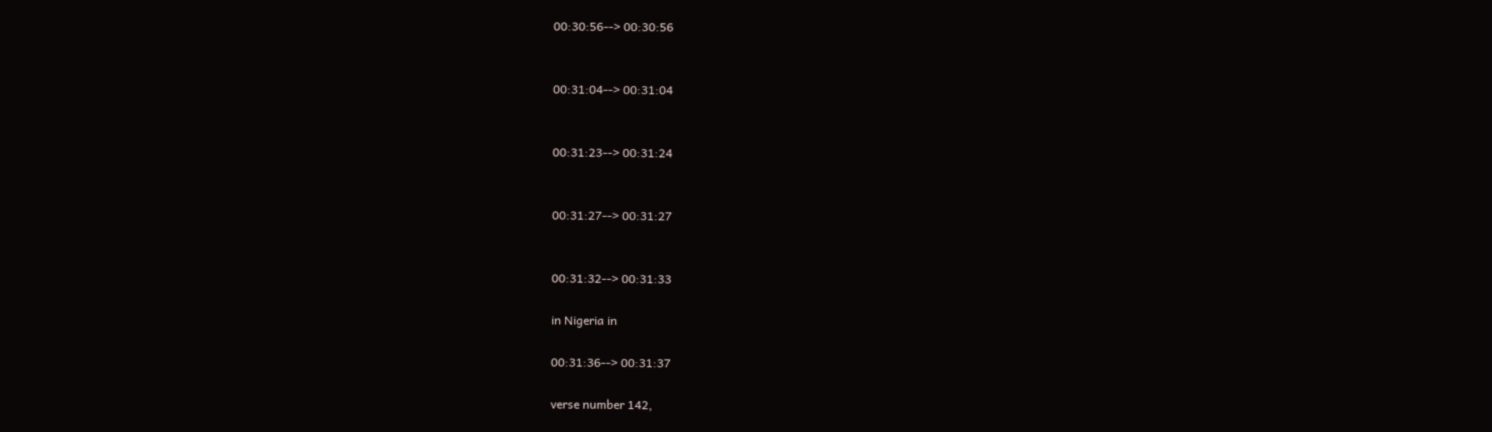00:30:56--> 00:30:56


00:31:04--> 00:31:04


00:31:23--> 00:31:24


00:31:27--> 00:31:27


00:31:32--> 00:31:33

in Nigeria in

00:31:36--> 00:31:37

verse number 142,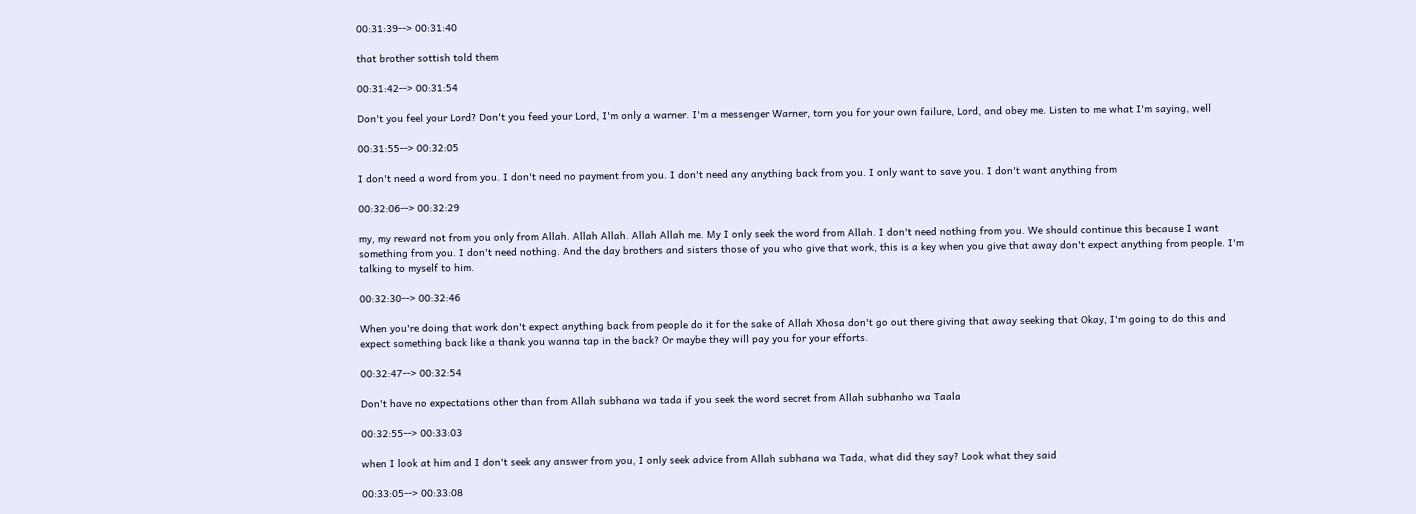00:31:39--> 00:31:40

that brother sottish told them

00:31:42--> 00:31:54

Don't you feel your Lord? Don't you feed your Lord, I'm only a warner. I'm a messenger Warner, torn you for your own failure, Lord, and obey me. Listen to me what I'm saying, well

00:31:55--> 00:32:05

I don't need a word from you. I don't need no payment from you. I don't need any anything back from you. I only want to save you. I don't want anything from

00:32:06--> 00:32:29

my, my reward not from you only from Allah. Allah Allah. Allah Allah me. My I only seek the word from Allah. I don't need nothing from you. We should continue this because I want something from you. I don't need nothing. And the day brothers and sisters those of you who give that work, this is a key when you give that away don't expect anything from people. I'm talking to myself to him.

00:32:30--> 00:32:46

When you're doing that work don't expect anything back from people do it for the sake of Allah Xhosa don't go out there giving that away seeking that Okay, I'm going to do this and expect something back like a thank you wanna tap in the back? Or maybe they will pay you for your efforts.

00:32:47--> 00:32:54

Don't have no expectations other than from Allah subhana wa tada if you seek the word secret from Allah subhanho wa Taala

00:32:55--> 00:33:03

when I look at him and I don't seek any answer from you, I only seek advice from Allah subhana wa Tada, what did they say? Look what they said

00:33:05--> 00:33:08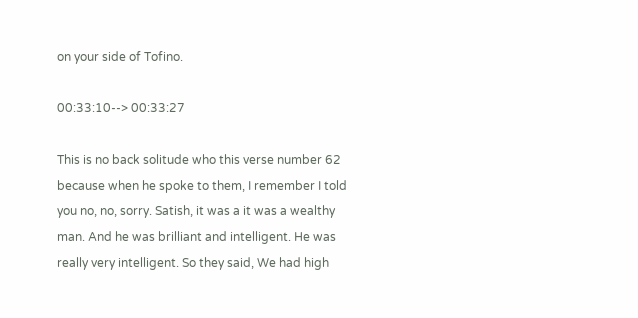on your side of Tofino.

00:33:10--> 00:33:27

This is no back solitude who this verse number 62 because when he spoke to them, I remember I told you no, no, sorry. Satish, it was a it was a wealthy man. And he was brilliant and intelligent. He was really very intelligent. So they said, We had high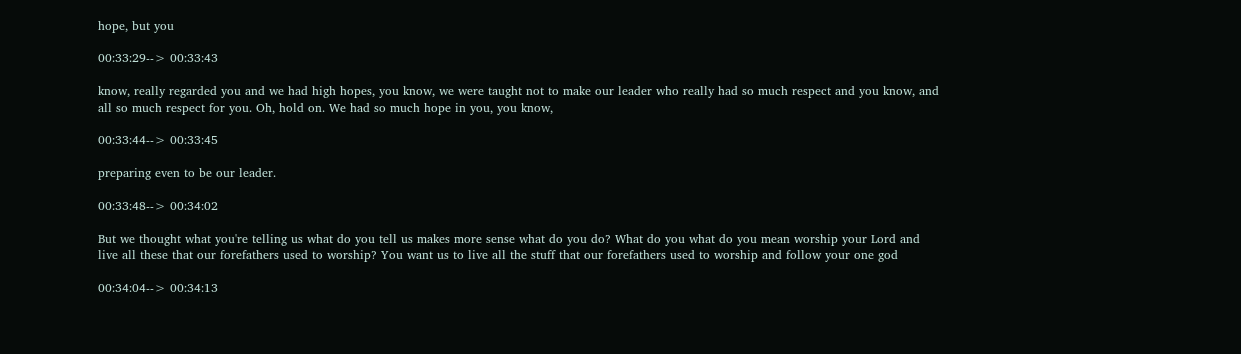hope, but you

00:33:29--> 00:33:43

know, really regarded you and we had high hopes, you know, we were taught not to make our leader who really had so much respect and you know, and all so much respect for you. Oh, hold on. We had so much hope in you, you know,

00:33:44--> 00:33:45

preparing even to be our leader.

00:33:48--> 00:34:02

But we thought what you're telling us what do you tell us makes more sense what do you do? What do you what do you mean worship your Lord and live all these that our forefathers used to worship? You want us to live all the stuff that our forefathers used to worship and follow your one god

00:34:04--> 00:34:13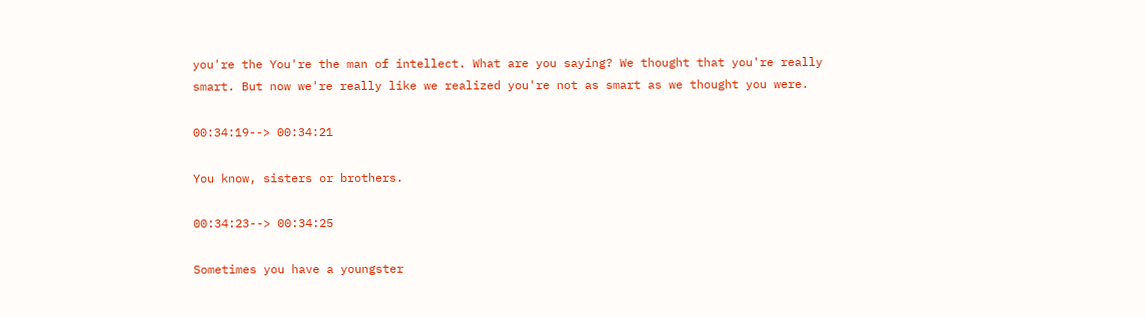you're the You're the man of intellect. What are you saying? We thought that you're really smart. But now we're really like we realized you're not as smart as we thought you were.

00:34:19--> 00:34:21

You know, sisters or brothers.

00:34:23--> 00:34:25

Sometimes you have a youngster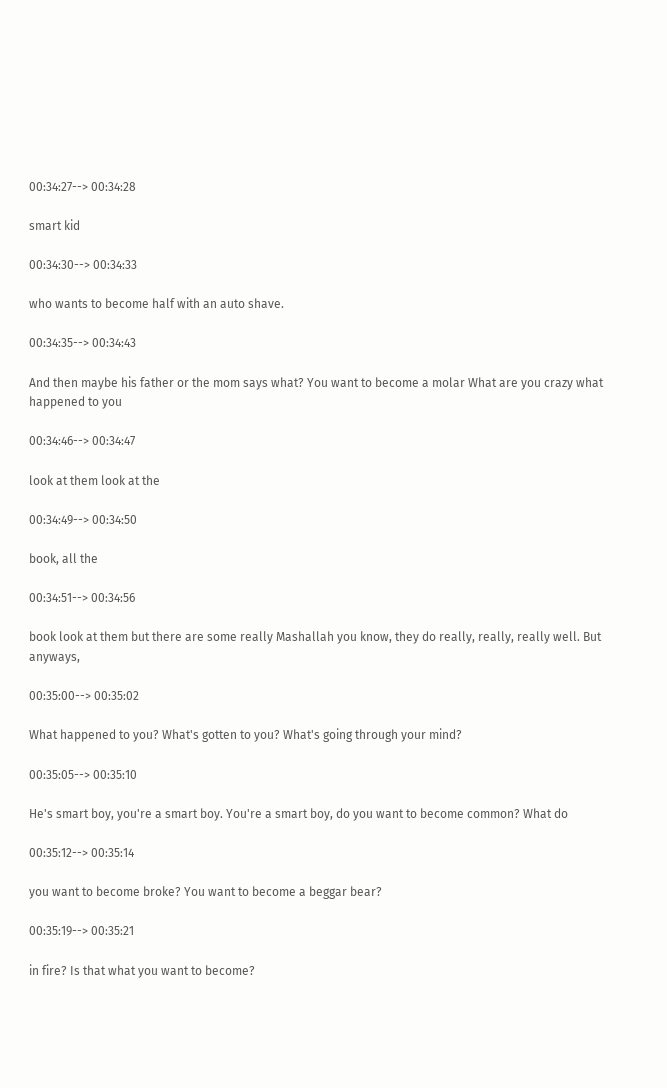00:34:27--> 00:34:28

smart kid

00:34:30--> 00:34:33

who wants to become half with an auto shave.

00:34:35--> 00:34:43

And then maybe his father or the mom says what? You want to become a molar What are you crazy what happened to you

00:34:46--> 00:34:47

look at them look at the

00:34:49--> 00:34:50

book, all the

00:34:51--> 00:34:56

book look at them but there are some really Mashallah you know, they do really, really, really well. But anyways,

00:35:00--> 00:35:02

What happened to you? What's gotten to you? What's going through your mind?

00:35:05--> 00:35:10

He's smart boy, you're a smart boy. You're a smart boy, do you want to become common? What do

00:35:12--> 00:35:14

you want to become broke? You want to become a beggar bear?

00:35:19--> 00:35:21

in fire? Is that what you want to become?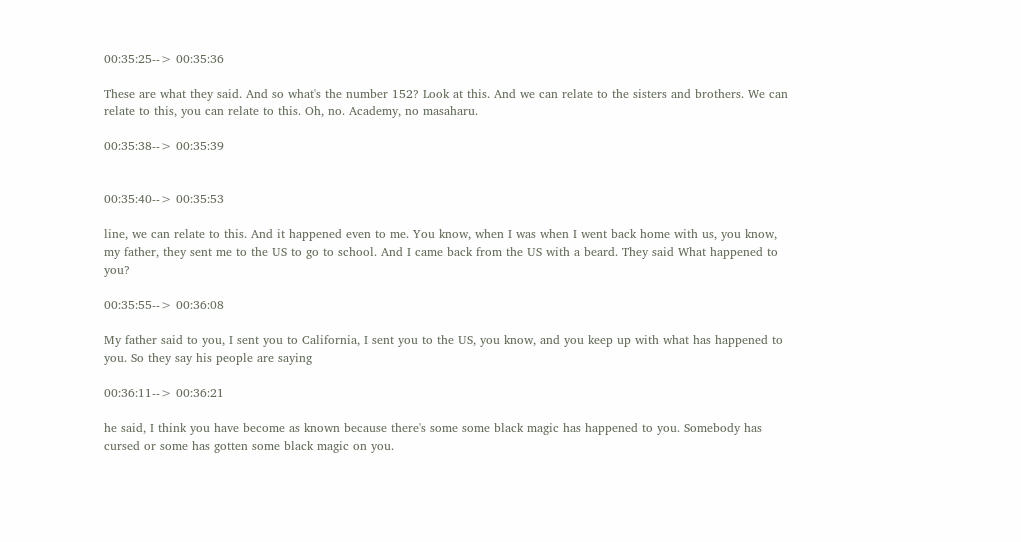00:35:25--> 00:35:36

These are what they said. And so what's the number 152? Look at this. And we can relate to the sisters and brothers. We can relate to this, you can relate to this. Oh, no. Academy, no masaharu.

00:35:38--> 00:35:39


00:35:40--> 00:35:53

line, we can relate to this. And it happened even to me. You know, when I was when I went back home with us, you know, my father, they sent me to the US to go to school. And I came back from the US with a beard. They said What happened to you?

00:35:55--> 00:36:08

My father said to you, I sent you to California, I sent you to the US, you know, and you keep up with what has happened to you. So they say his people are saying

00:36:11--> 00:36:21

he said, I think you have become as known because there's some some black magic has happened to you. Somebody has cursed or some has gotten some black magic on you.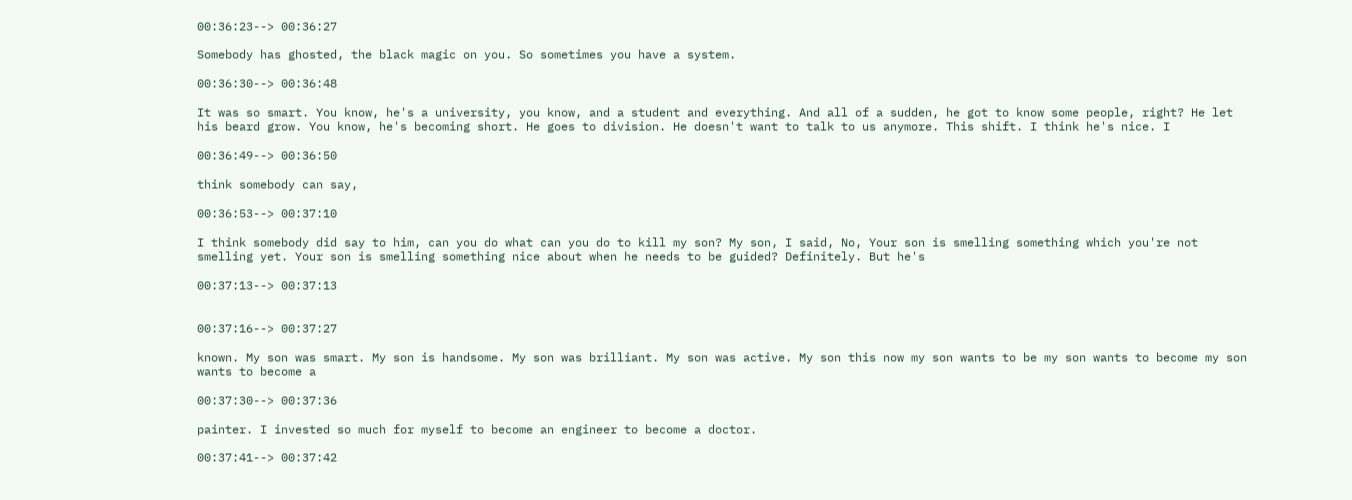00:36:23--> 00:36:27

Somebody has ghosted, the black magic on you. So sometimes you have a system.

00:36:30--> 00:36:48

It was so smart. You know, he's a university, you know, and a student and everything. And all of a sudden, he got to know some people, right? He let his beard grow. You know, he's becoming short. He goes to division. He doesn't want to talk to us anymore. This shift. I think he's nice. I

00:36:49--> 00:36:50

think somebody can say,

00:36:53--> 00:37:10

I think somebody did say to him, can you do what can you do to kill my son? My son, I said, No, Your son is smelling something which you're not smelling yet. Your son is smelling something nice about when he needs to be guided? Definitely. But he's

00:37:13--> 00:37:13


00:37:16--> 00:37:27

known. My son was smart. My son is handsome. My son was brilliant. My son was active. My son this now my son wants to be my son wants to become my son wants to become a

00:37:30--> 00:37:36

painter. I invested so much for myself to become an engineer to become a doctor.

00:37:41--> 00:37:42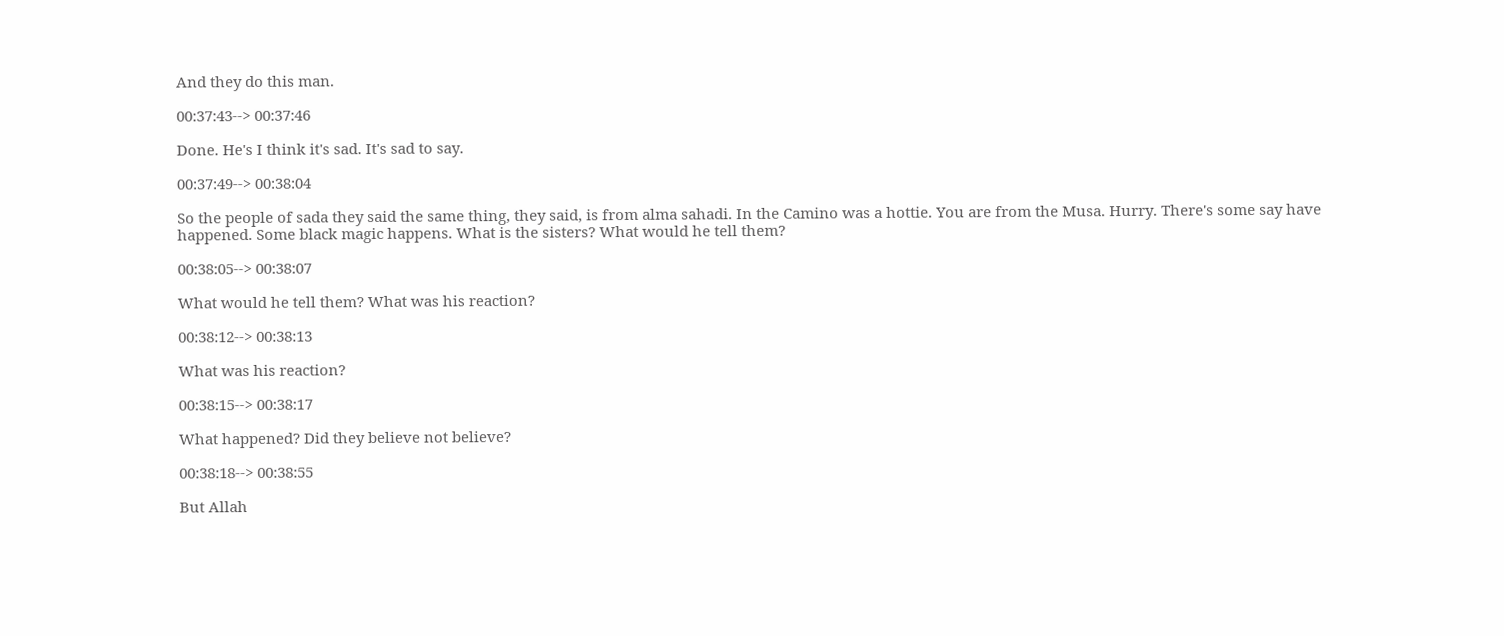And they do this man.

00:37:43--> 00:37:46

Done. He's I think it's sad. It's sad to say.

00:37:49--> 00:38:04

So the people of sada they said the same thing, they said, is from alma sahadi. In the Camino was a hottie. You are from the Musa. Hurry. There's some say have happened. Some black magic happens. What is the sisters? What would he tell them?

00:38:05--> 00:38:07

What would he tell them? What was his reaction?

00:38:12--> 00:38:13

What was his reaction?

00:38:15--> 00:38:17

What happened? Did they believe not believe?

00:38:18--> 00:38:55

But Allah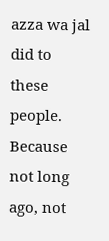azza wa jal did to these people. Because not long ago, not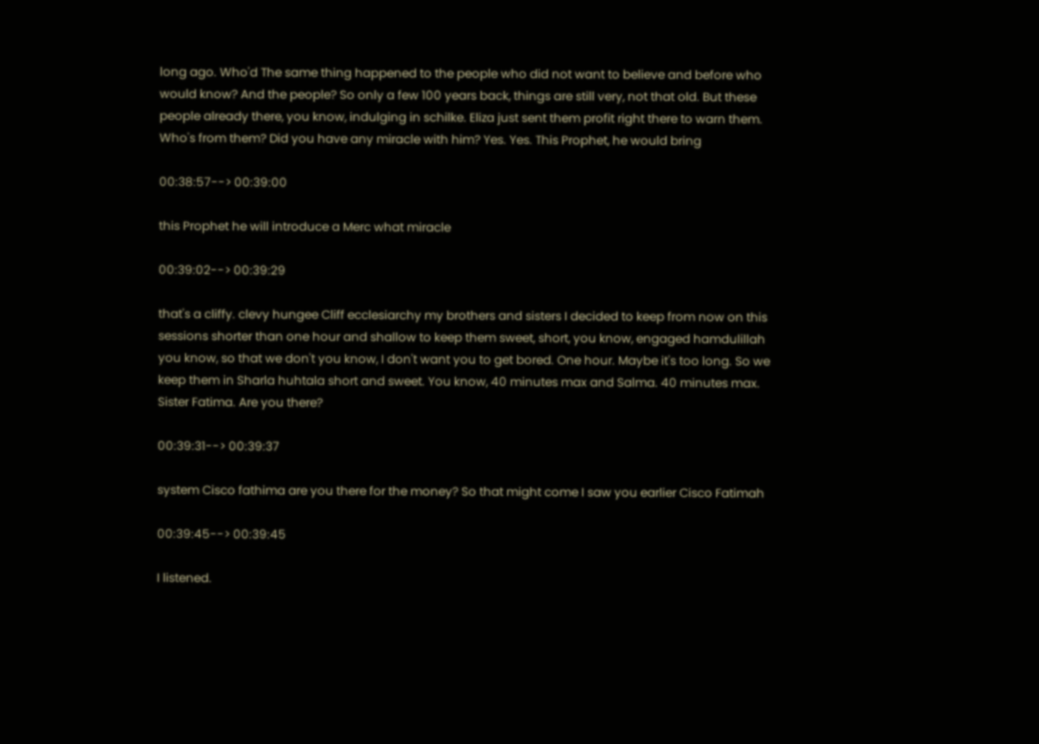long ago. Who'd The same thing happened to the people who did not want to believe and before who would know? And the people? So only a few 100 years back, things are still very, not that old. But these people already there, you know, indulging in schilke. Eliza just sent them profit right there to warn them. Who's from them? Did you have any miracle with him? Yes. Yes. This Prophet, he would bring

00:38:57--> 00:39:00

this Prophet he will introduce a Merc what miracle

00:39:02--> 00:39:29

that's a cliffy. clevy hungee Cliff ecclesiarchy my brothers and sisters I decided to keep from now on this sessions shorter than one hour and shallow to keep them sweet, short, you know, engaged hamdulillah you know, so that we don't you know, I don't want you to get bored. One hour. Maybe it's too long. So we keep them in Sharla huhtala short and sweet. You know, 40 minutes max and Salma. 40 minutes max. Sister Fatima. Are you there?

00:39:31--> 00:39:37

system Cisco fathima are you there for the money? So that might come I saw you earlier Cisco Fatimah

00:39:45--> 00:39:45

I listened.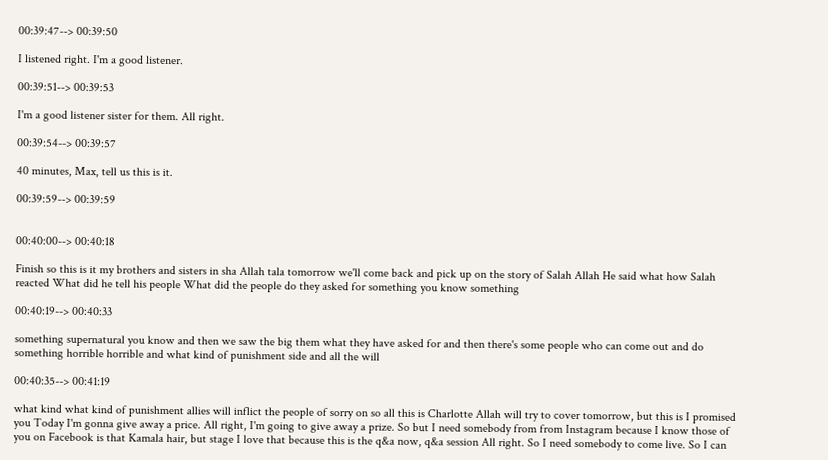00:39:47--> 00:39:50

I listened right. I'm a good listener.

00:39:51--> 00:39:53

I'm a good listener sister for them. All right.

00:39:54--> 00:39:57

40 minutes, Max, tell us this is it.

00:39:59--> 00:39:59


00:40:00--> 00:40:18

Finish so this is it my brothers and sisters in sha Allah tala tomorrow we'll come back and pick up on the story of Salah Allah He said what how Salah reacted What did he tell his people What did the people do they asked for something you know something

00:40:19--> 00:40:33

something supernatural you know and then we saw the big them what they have asked for and then there's some people who can come out and do something horrible horrible and what kind of punishment side and all the will

00:40:35--> 00:41:19

what kind what kind of punishment allies will inflict the people of sorry on so all this is Charlotte Allah will try to cover tomorrow, but this is I promised you Today I'm gonna give away a price. All right, I'm going to give away a prize. So but I need somebody from from Instagram because I know those of you on Facebook is that Kamala hair, but stage I love that because this is the q&a now, q&a session All right. So I need somebody to come live. So I can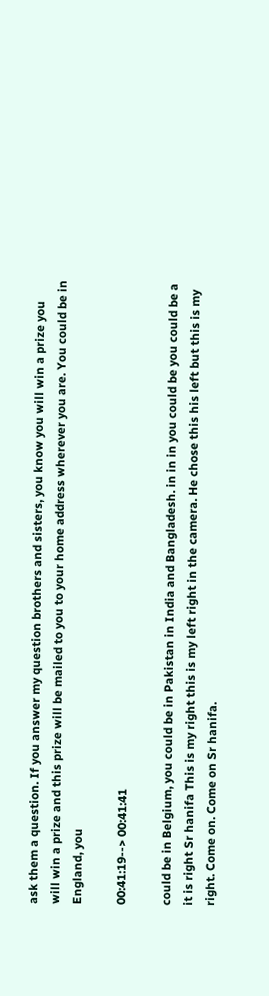ask them a question. If you answer my question brothers and sisters, you know you will win a prize you will win a prize and this prize will be mailed to you to your home address wherever you are. You could be in England, you

00:41:19--> 00:41:41

could be in Belgium, you could be in Pakistan in India and Bangladesh. in in in you could be you could be a it is right Sr hanifa This is my right this is my left right in the camera. He chose this his left but this is my right. Come on. Come on Sr hanifa.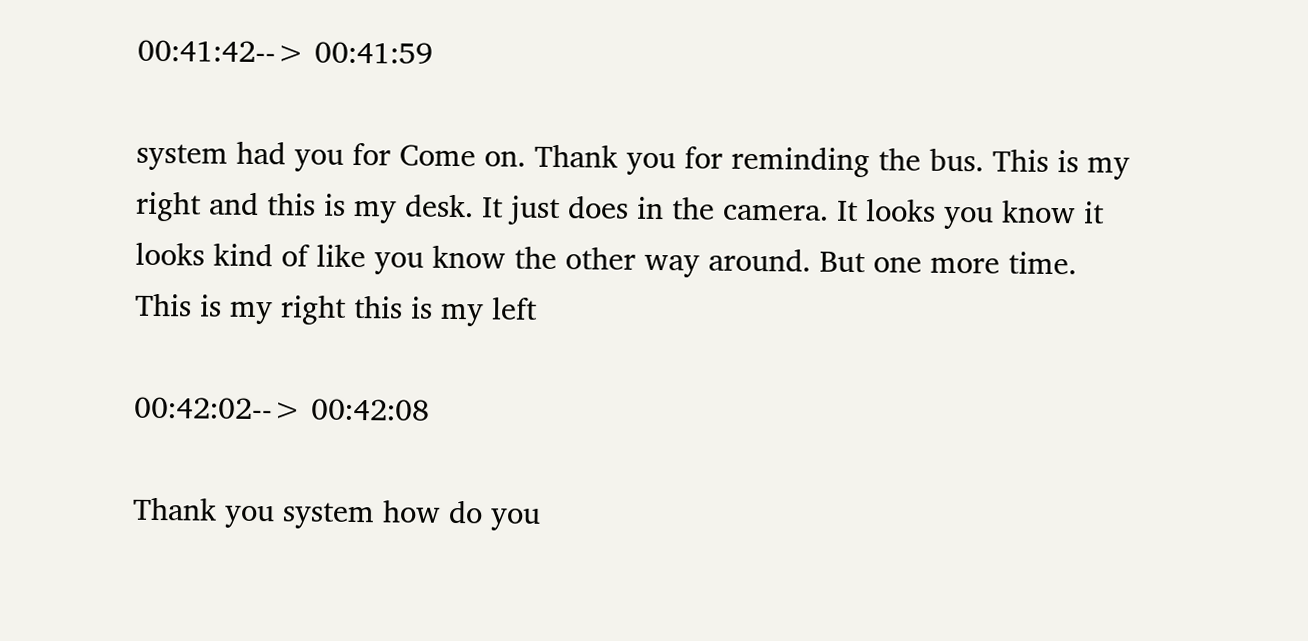00:41:42--> 00:41:59

system had you for Come on. Thank you for reminding the bus. This is my right and this is my desk. It just does in the camera. It looks you know it looks kind of like you know the other way around. But one more time. This is my right this is my left

00:42:02--> 00:42:08

Thank you system how do you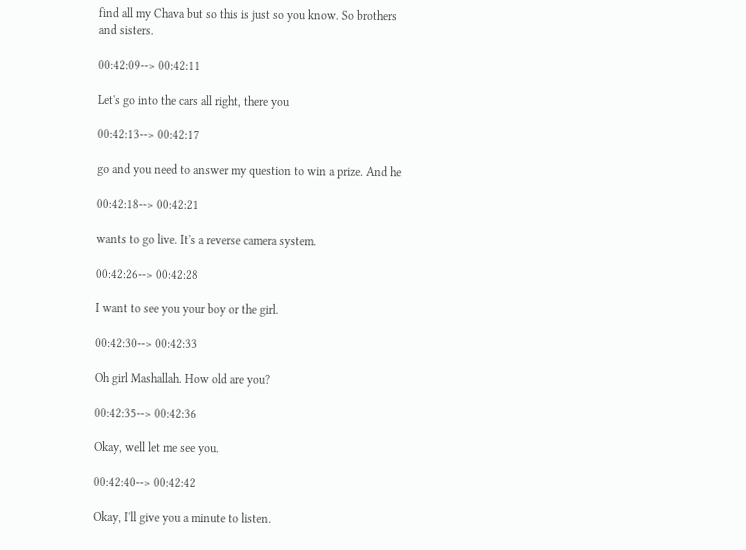find all my Chava but so this is just so you know. So brothers and sisters.

00:42:09--> 00:42:11

Let's go into the cars all right, there you

00:42:13--> 00:42:17

go and you need to answer my question to win a prize. And he

00:42:18--> 00:42:21

wants to go live. It's a reverse camera system.

00:42:26--> 00:42:28

I want to see you your boy or the girl.

00:42:30--> 00:42:33

Oh girl Mashallah. How old are you?

00:42:35--> 00:42:36

Okay, well let me see you.

00:42:40--> 00:42:42

Okay, I'll give you a minute to listen.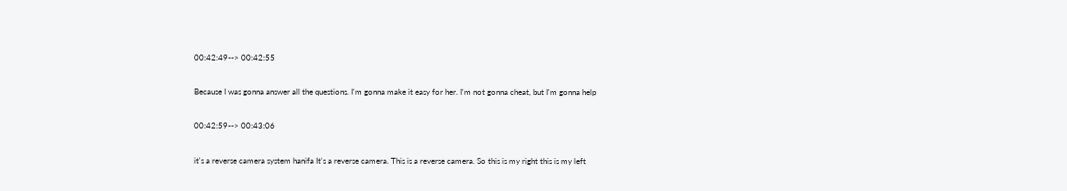00:42:49--> 00:42:55

Because I was gonna answer all the questions. I'm gonna make it easy for her. I'm not gonna cheat, but I'm gonna help

00:42:59--> 00:43:06

it's a reverse camera system hanifa It's a reverse camera. This is a reverse camera. So this is my right this is my left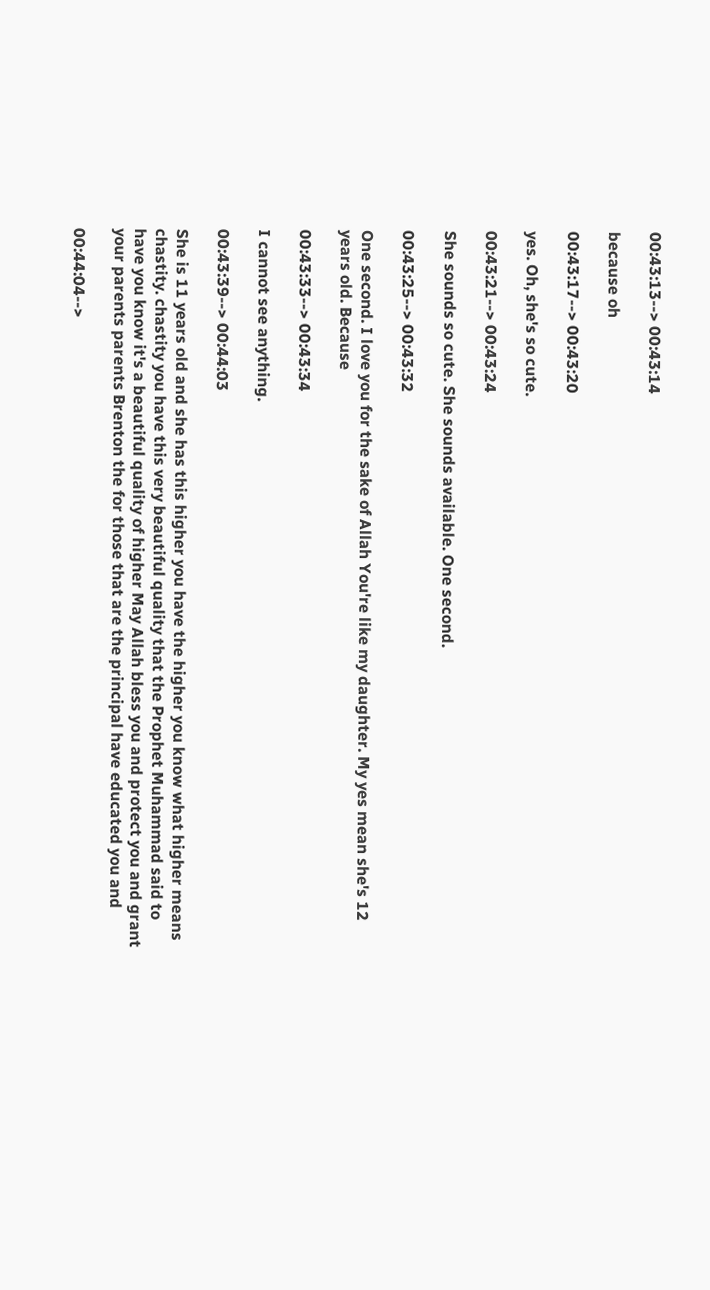00:43:13--> 00:43:14

because oh

00:43:17--> 00:43:20

yes. Oh, she's so cute.

00:43:21--> 00:43:24

She sounds so cute. She sounds available. One second.

00:43:25--> 00:43:32

One second. I love you for the sake of Allah You're like my daughter. My yes mean she's 12 years old. Because

00:43:33--> 00:43:34

I cannot see anything.

00:43:39--> 00:44:03

She is 11 years old and she has this higher you have the higher you know what higher means chastity. chastity you have this very beautiful quality that the Prophet Muhammad said to have you know it's a beautiful quality of higher May Allah bless you and protect you and grant your parents parents Brenton the for those that are the principal have educated you and

00:44:04-->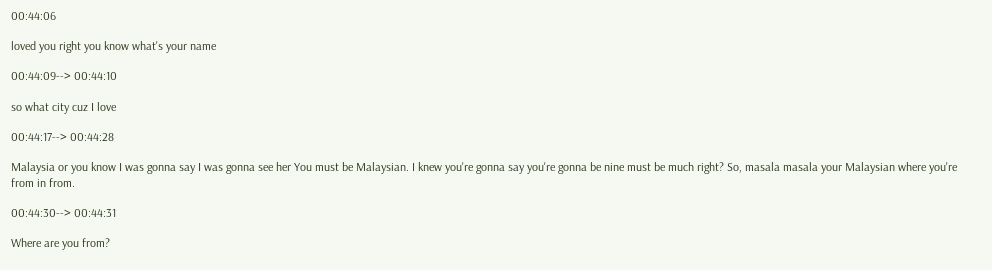00:44:06

loved you right you know what's your name

00:44:09--> 00:44:10

so what city cuz I love

00:44:17--> 00:44:28

Malaysia or you know I was gonna say I was gonna see her You must be Malaysian. I knew you're gonna say you're gonna be nine must be much right? So, masala masala your Malaysian where you're from in from.

00:44:30--> 00:44:31

Where are you from?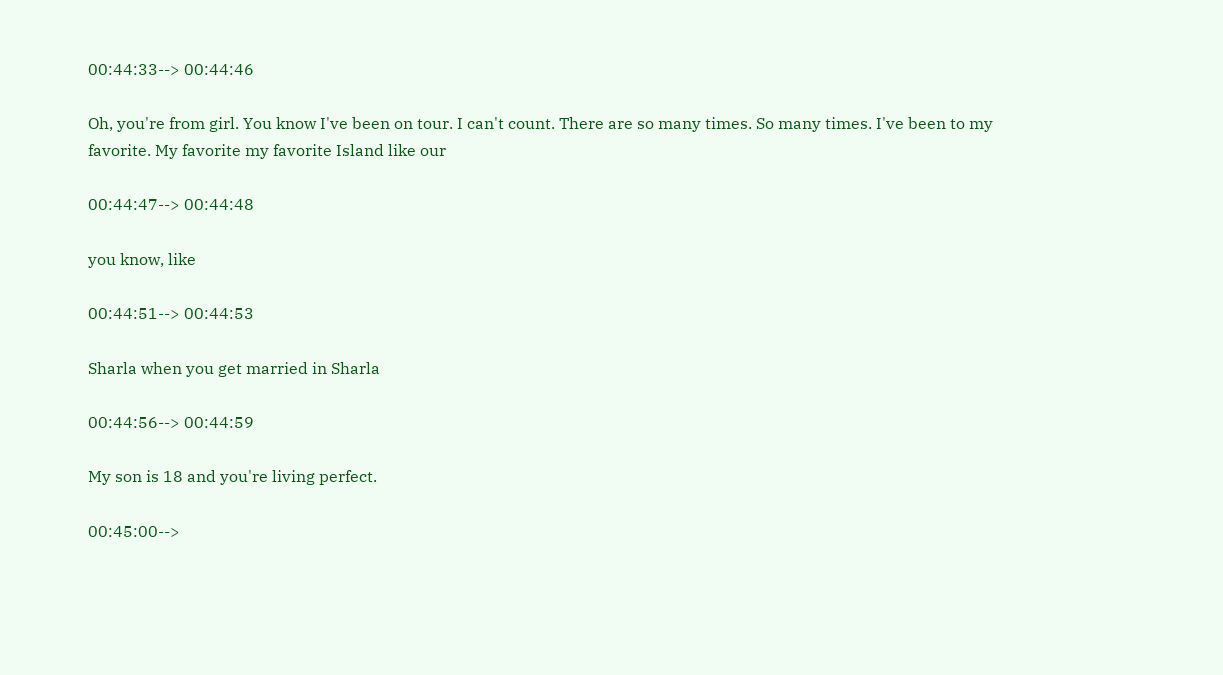00:44:33--> 00:44:46

Oh, you're from girl. You know I've been on tour. I can't count. There are so many times. So many times. I've been to my favorite. My favorite my favorite Island like our

00:44:47--> 00:44:48

you know, like

00:44:51--> 00:44:53

Sharla when you get married in Sharla

00:44:56--> 00:44:59

My son is 18 and you're living perfect.

00:45:00-->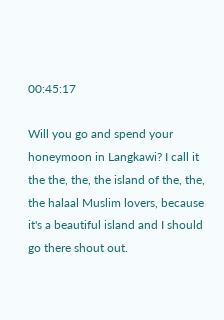00:45:17

Will you go and spend your honeymoon in Langkawi? I call it the the, the, the island of the, the, the halaal Muslim lovers, because it's a beautiful island and I should go there shout out.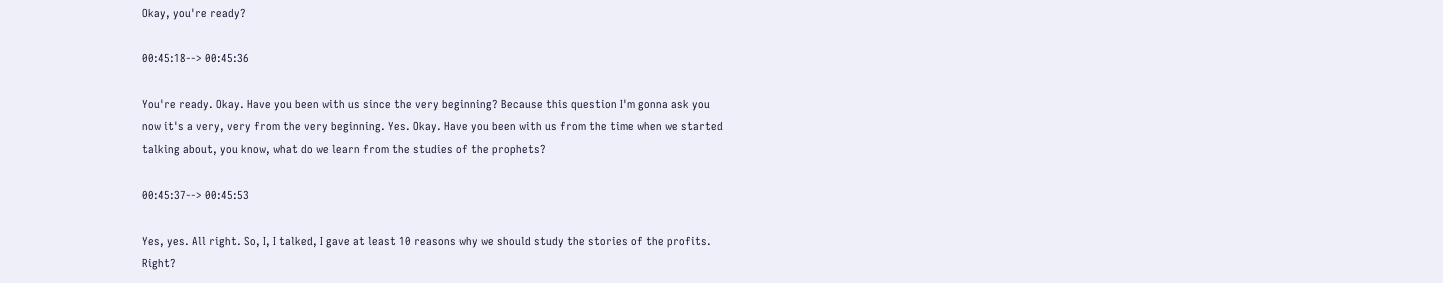Okay, you're ready?

00:45:18--> 00:45:36

You're ready. Okay. Have you been with us since the very beginning? Because this question I'm gonna ask you now it's a very, very from the very beginning. Yes. Okay. Have you been with us from the time when we started talking about, you know, what do we learn from the studies of the prophets?

00:45:37--> 00:45:53

Yes, yes. All right. So, I, I talked, I gave at least 10 reasons why we should study the stories of the profits. Right?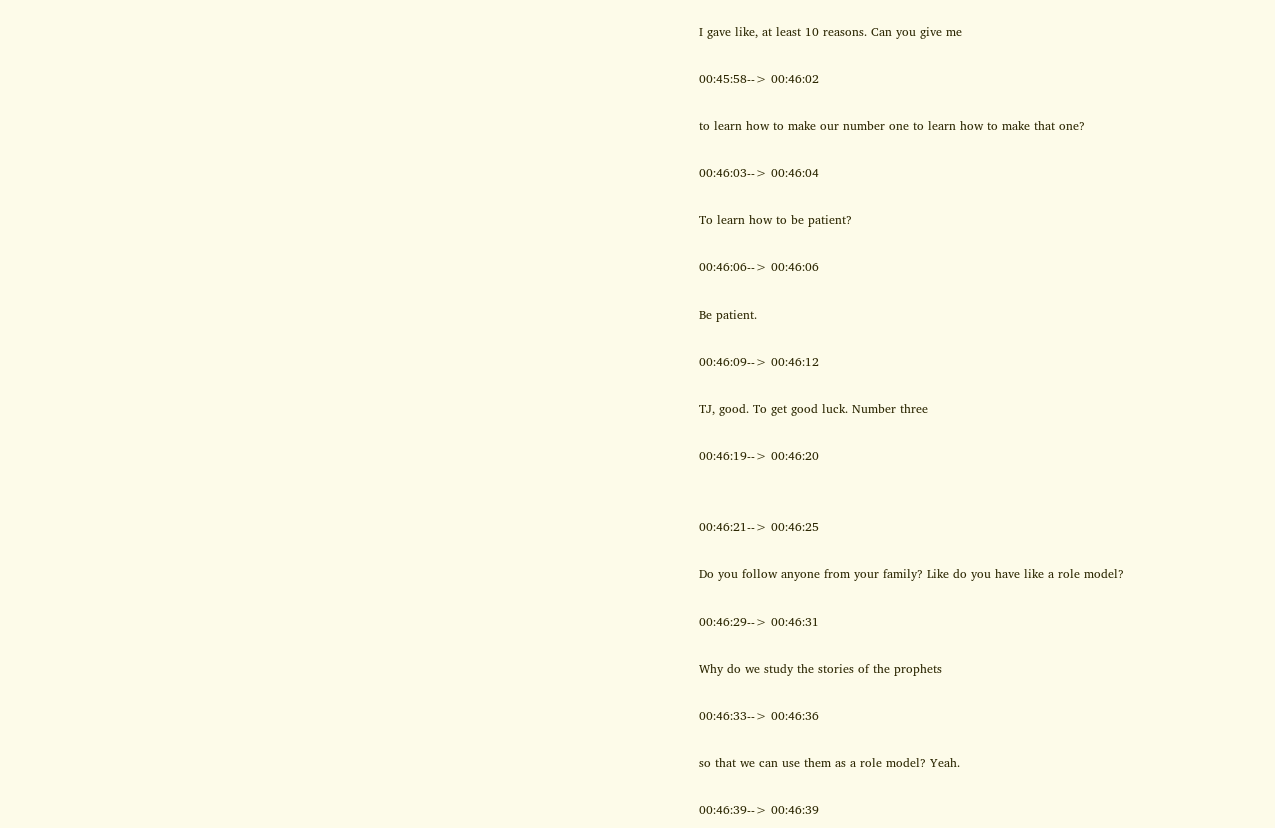I gave like, at least 10 reasons. Can you give me

00:45:58--> 00:46:02

to learn how to make our number one to learn how to make that one?

00:46:03--> 00:46:04

To learn how to be patient?

00:46:06--> 00:46:06

Be patient.

00:46:09--> 00:46:12

TJ, good. To get good luck. Number three

00:46:19--> 00:46:20


00:46:21--> 00:46:25

Do you follow anyone from your family? Like do you have like a role model?

00:46:29--> 00:46:31

Why do we study the stories of the prophets

00:46:33--> 00:46:36

so that we can use them as a role model? Yeah.

00:46:39--> 00:46:39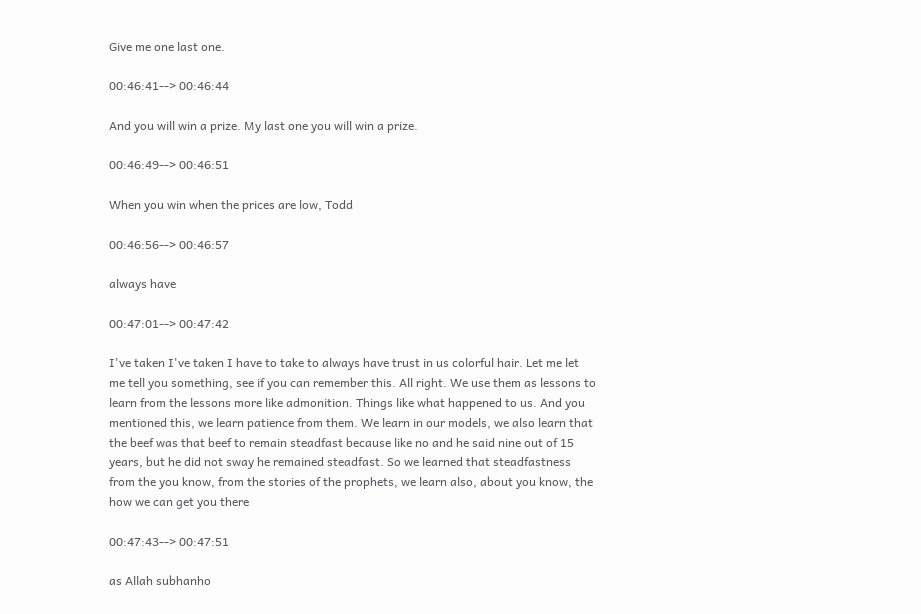Give me one last one.

00:46:41--> 00:46:44

And you will win a prize. My last one you will win a prize.

00:46:49--> 00:46:51

When you win when the prices are low, Todd

00:46:56--> 00:46:57

always have

00:47:01--> 00:47:42

I've taken I've taken I have to take to always have trust in us colorful hair. Let me let me tell you something, see if you can remember this. All right. We use them as lessons to learn from the lessons more like admonition. Things like what happened to us. And you mentioned this, we learn patience from them. We learn in our models, we also learn that the beef was that beef to remain steadfast because like no and he said nine out of 15 years, but he did not sway he remained steadfast. So we learned that steadfastness from the you know, from the stories of the prophets, we learn also, about you know, the how we can get you there

00:47:43--> 00:47:51

as Allah subhanho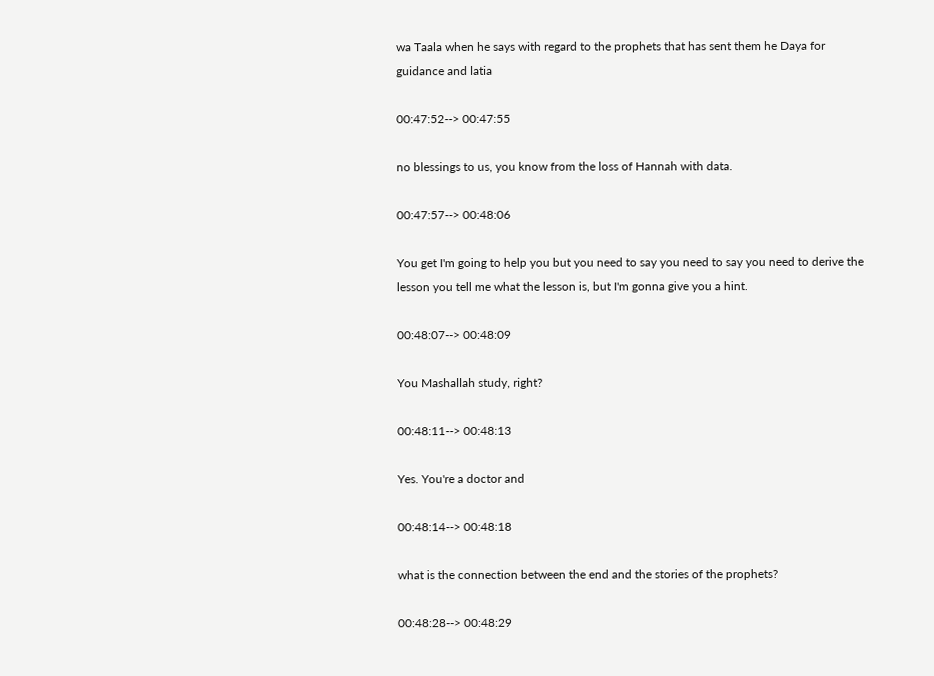wa Taala when he says with regard to the prophets that has sent them he Daya for guidance and latia

00:47:52--> 00:47:55

no blessings to us, you know from the loss of Hannah with data.

00:47:57--> 00:48:06

You get I'm going to help you but you need to say you need to say you need to derive the lesson you tell me what the lesson is, but I'm gonna give you a hint.

00:48:07--> 00:48:09

You Mashallah study, right?

00:48:11--> 00:48:13

Yes. You're a doctor and

00:48:14--> 00:48:18

what is the connection between the end and the stories of the prophets?

00:48:28--> 00:48:29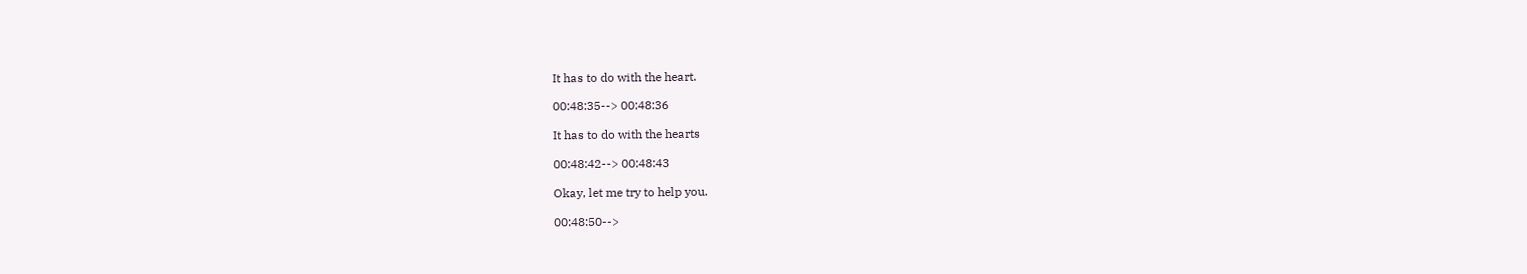It has to do with the heart.

00:48:35--> 00:48:36

It has to do with the hearts

00:48:42--> 00:48:43

Okay, let me try to help you.

00:48:50-->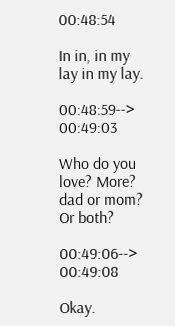00:48:54

In in, in my lay in my lay.

00:48:59--> 00:49:03

Who do you love? More? dad or mom? Or both?

00:49:06--> 00:49:08

Okay.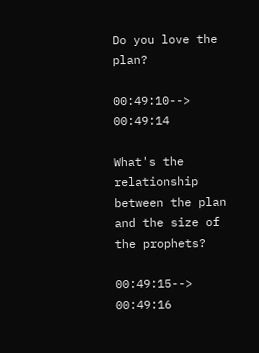Do you love the plan?

00:49:10--> 00:49:14

What's the relationship between the plan and the size of the prophets?

00:49:15--> 00:49:16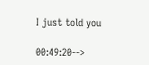I just told you

00:49:20-->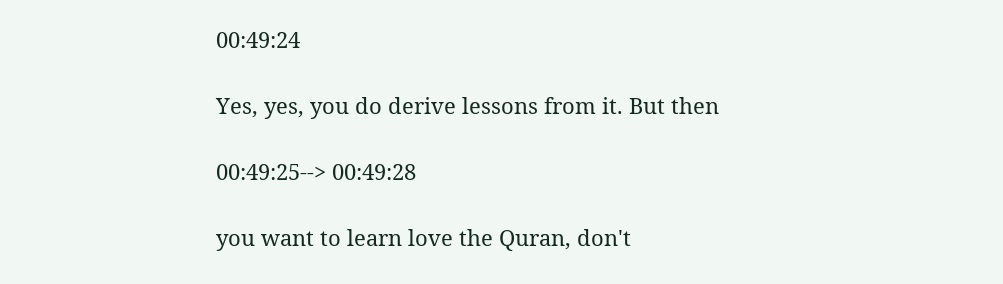00:49:24

Yes, yes, you do derive lessons from it. But then

00:49:25--> 00:49:28

you want to learn love the Quran, don't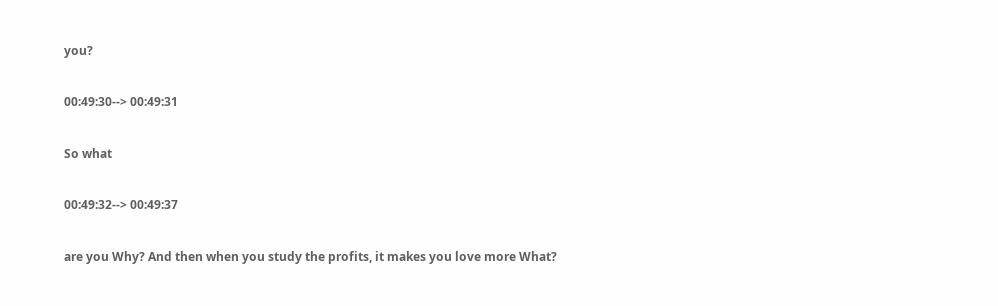you?

00:49:30--> 00:49:31

So what

00:49:32--> 00:49:37

are you Why? And then when you study the profits, it makes you love more What?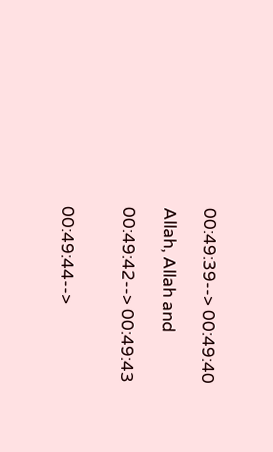00:49:39--> 00:49:40

Allah, Allah and

00:49:42--> 00:49:43


00:49:44-->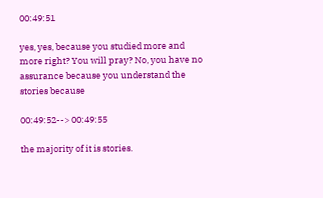00:49:51

yes, yes, because you studied more and more right? You will pray? No, you have no assurance because you understand the stories because

00:49:52--> 00:49:55

the majority of it is stories.